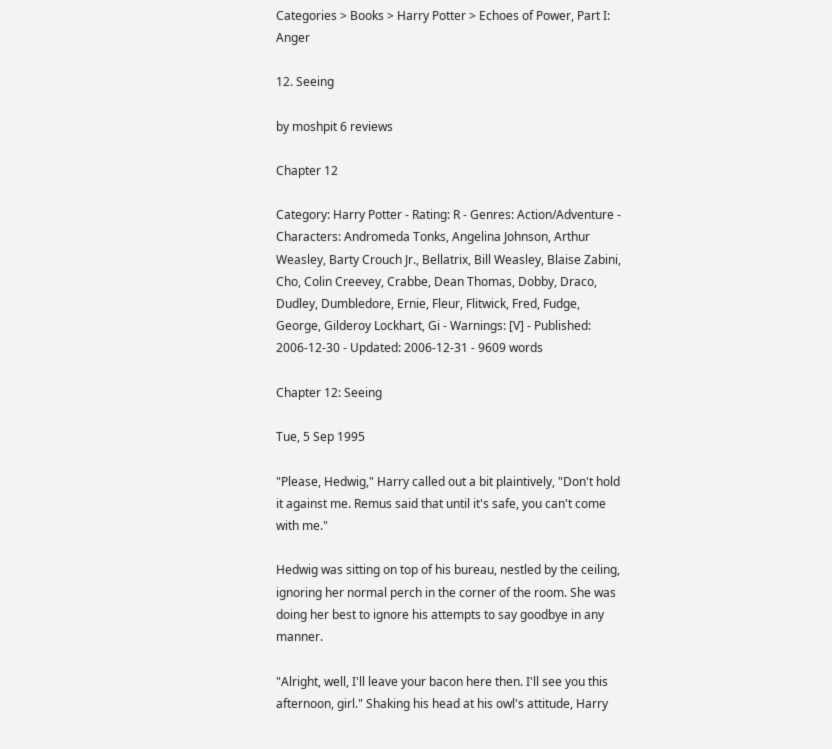Categories > Books > Harry Potter > Echoes of Power, Part I: Anger

12. Seeing

by moshpit 6 reviews

Chapter 12

Category: Harry Potter - Rating: R - Genres: Action/Adventure - Characters: Andromeda Tonks, Angelina Johnson, Arthur Weasley, Barty Crouch Jr., Bellatrix, Bill Weasley, Blaise Zabini, Cho, Colin Creevey, Crabbe, Dean Thomas, Dobby, Draco, Dudley, Dumbledore, Ernie, Fleur, Flitwick, Fred, Fudge, George, Gilderoy Lockhart, Gi - Warnings: [V] - Published: 2006-12-30 - Updated: 2006-12-31 - 9609 words

Chapter 12: Seeing

Tue, 5 Sep 1995

"Please, Hedwig," Harry called out a bit plaintively, "Don't hold it against me. Remus said that until it's safe, you can't come with me."

Hedwig was sitting on top of his bureau, nestled by the ceiling, ignoring her normal perch in the corner of the room. She was doing her best to ignore his attempts to say goodbye in any manner.

"Alright, well, I'll leave your bacon here then. I'll see you this afternoon, girl." Shaking his head at his owl's attitude, Harry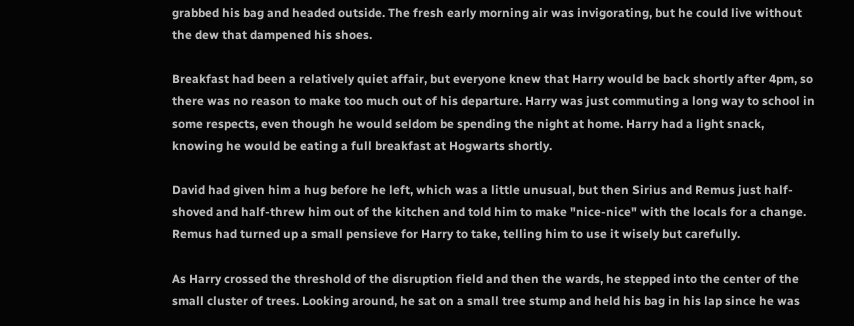grabbed his bag and headed outside. The fresh early morning air was invigorating, but he could live without the dew that dampened his shoes.

Breakfast had been a relatively quiet affair, but everyone knew that Harry would be back shortly after 4pm, so there was no reason to make too much out of his departure. Harry was just commuting a long way to school in some respects, even though he would seldom be spending the night at home. Harry had a light snack, knowing he would be eating a full breakfast at Hogwarts shortly.

David had given him a hug before he left, which was a little unusual, but then Sirius and Remus just half-shoved and half-threw him out of the kitchen and told him to make "nice-nice" with the locals for a change. Remus had turned up a small pensieve for Harry to take, telling him to use it wisely but carefully.

As Harry crossed the threshold of the disruption field and then the wards, he stepped into the center of the small cluster of trees. Looking around, he sat on a small tree stump and held his bag in his lap since he was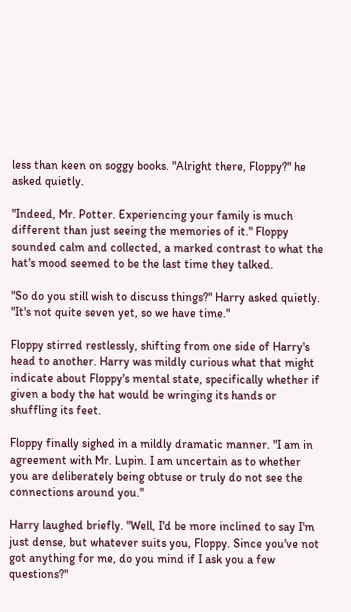less than keen on soggy books. "Alright there, Floppy?" he asked quietly.

"Indeed, Mr. Potter. Experiencing your family is much different than just seeing the memories of it." Floppy sounded calm and collected, a marked contrast to what the hat's mood seemed to be the last time they talked.

"So do you still wish to discuss things?" Harry asked quietly. "It's not quite seven yet, so we have time."

Floppy stirred restlessly, shifting from one side of Harry's head to another. Harry was mildly curious what that might indicate about Floppy's mental state, specifically whether if given a body the hat would be wringing its hands or shuffling its feet.

Floppy finally sighed in a mildly dramatic manner. "I am in agreement with Mr. Lupin. I am uncertain as to whether you are deliberately being obtuse or truly do not see the connections around you."

Harry laughed briefly. "Well, I'd be more inclined to say I'm just dense, but whatever suits you, Floppy. Since you've not got anything for me, do you mind if I ask you a few questions?"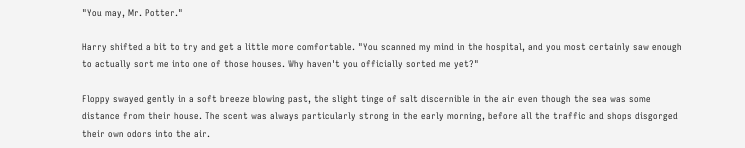"You may, Mr. Potter."

Harry shifted a bit to try and get a little more comfortable. "You scanned my mind in the hospital, and you most certainly saw enough to actually sort me into one of those houses. Why haven't you officially sorted me yet?"

Floppy swayed gently in a soft breeze blowing past, the slight tinge of salt discernible in the air even though the sea was some distance from their house. The scent was always particularly strong in the early morning, before all the traffic and shops disgorged their own odors into the air.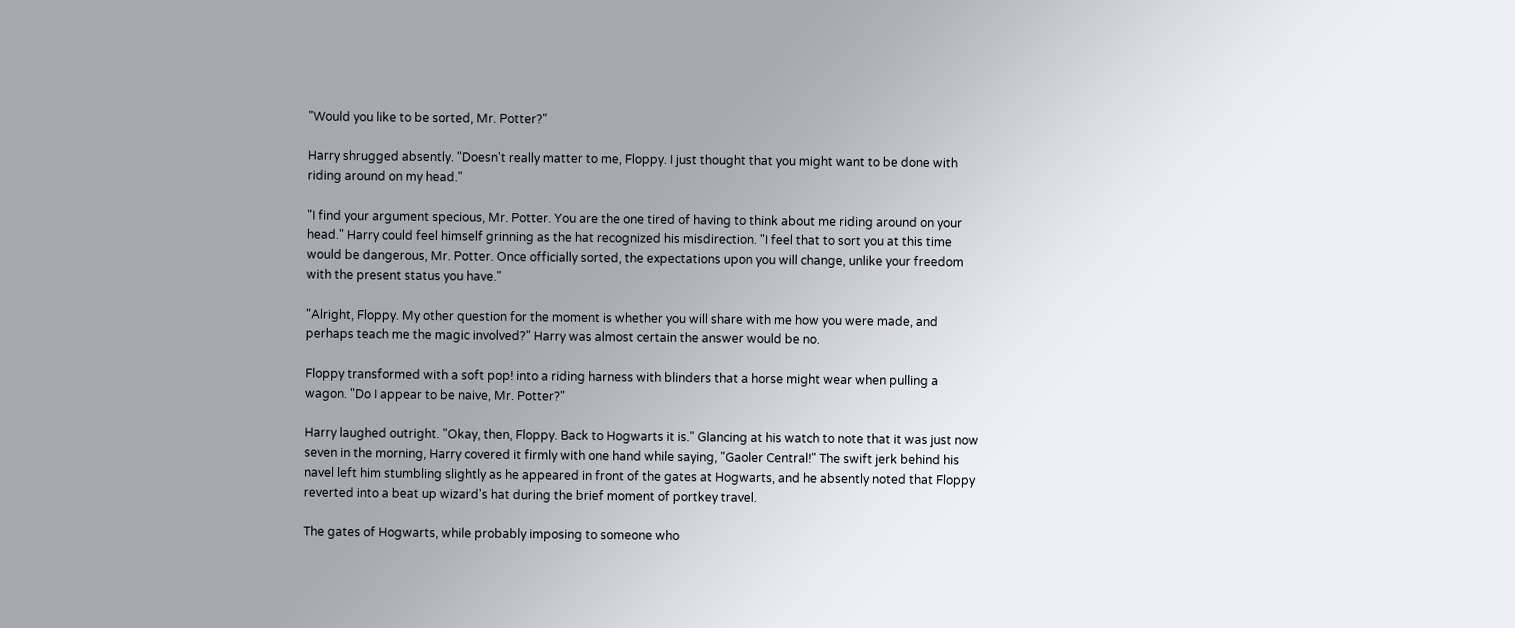"Would you like to be sorted, Mr. Potter?"

Harry shrugged absently. "Doesn't really matter to me, Floppy. I just thought that you might want to be done with riding around on my head."

"I find your argument specious, Mr. Potter. You are the one tired of having to think about me riding around on your head." Harry could feel himself grinning as the hat recognized his misdirection. "I feel that to sort you at this time would be dangerous, Mr. Potter. Once officially sorted, the expectations upon you will change, unlike your freedom with the present status you have."

"Alright, Floppy. My other question for the moment is whether you will share with me how you were made, and perhaps teach me the magic involved?" Harry was almost certain the answer would be no.

Floppy transformed with a soft pop! into a riding harness with blinders that a horse might wear when pulling a wagon. "Do I appear to be naive, Mr. Potter?"

Harry laughed outright. "Okay, then, Floppy. Back to Hogwarts it is." Glancing at his watch to note that it was just now seven in the morning, Harry covered it firmly with one hand while saying, "Gaoler Central!" The swift jerk behind his navel left him stumbling slightly as he appeared in front of the gates at Hogwarts, and he absently noted that Floppy reverted into a beat up wizard's hat during the brief moment of portkey travel.

The gates of Hogwarts, while probably imposing to someone who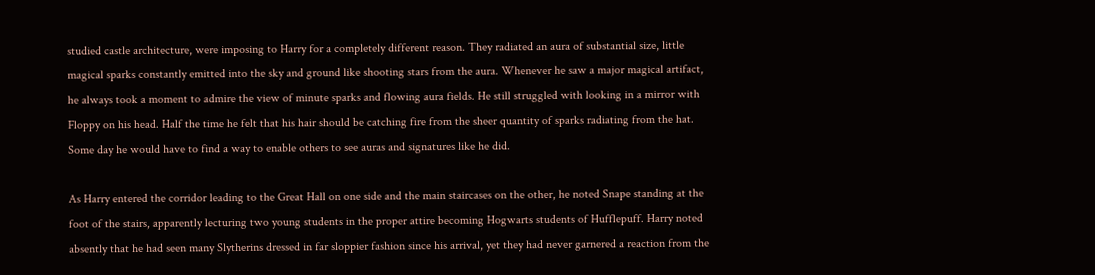studied castle architecture, were imposing to Harry for a completely different reason. They radiated an aura of substantial size, little magical sparks constantly emitted into the sky and ground like shooting stars from the aura. Whenever he saw a major magical artifact, he always took a moment to admire the view of minute sparks and flowing aura fields. He still struggled with looking in a mirror with Floppy on his head. Half the time he felt that his hair should be catching fire from the sheer quantity of sparks radiating from the hat. Some day he would have to find a way to enable others to see auras and signatures like he did.

As Harry entered the corridor leading to the Great Hall on one side and the main staircases on the other, he noted Snape standing at the foot of the stairs, apparently lecturing two young students in the proper attire becoming Hogwarts students of Hufflepuff. Harry noted absently that he had seen many Slytherins dressed in far sloppier fashion since his arrival, yet they had never garnered a reaction from the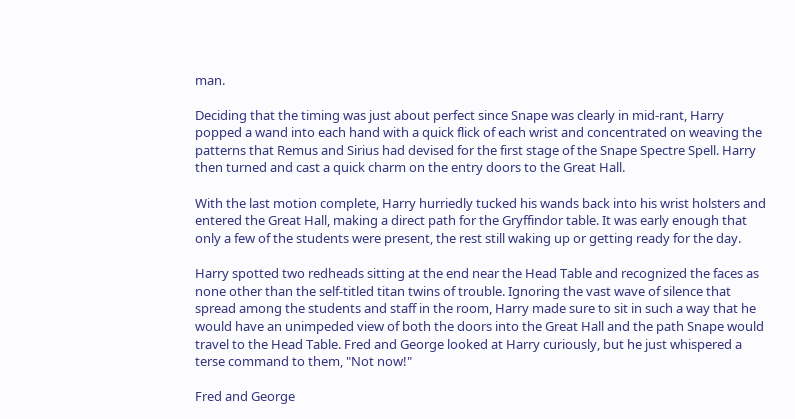man.

Deciding that the timing was just about perfect since Snape was clearly in mid-rant, Harry popped a wand into each hand with a quick flick of each wrist and concentrated on weaving the patterns that Remus and Sirius had devised for the first stage of the Snape Spectre Spell. Harry then turned and cast a quick charm on the entry doors to the Great Hall.

With the last motion complete, Harry hurriedly tucked his wands back into his wrist holsters and entered the Great Hall, making a direct path for the Gryffindor table. It was early enough that only a few of the students were present, the rest still waking up or getting ready for the day.

Harry spotted two redheads sitting at the end near the Head Table and recognized the faces as none other than the self-titled titan twins of trouble. Ignoring the vast wave of silence that spread among the students and staff in the room, Harry made sure to sit in such a way that he would have an unimpeded view of both the doors into the Great Hall and the path Snape would travel to the Head Table. Fred and George looked at Harry curiously, but he just whispered a terse command to them, "Not now!"

Fred and George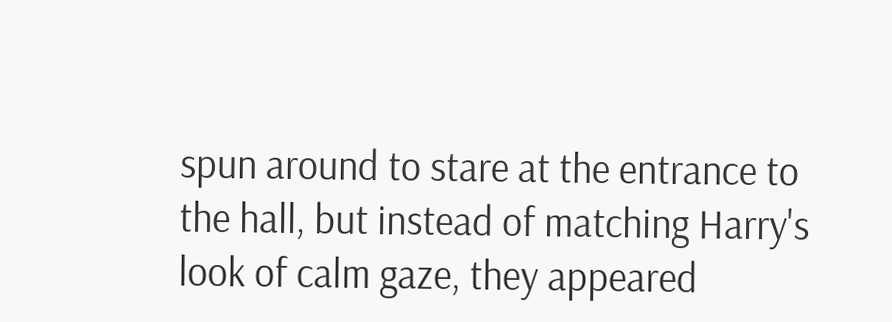spun around to stare at the entrance to the hall, but instead of matching Harry's look of calm gaze, they appeared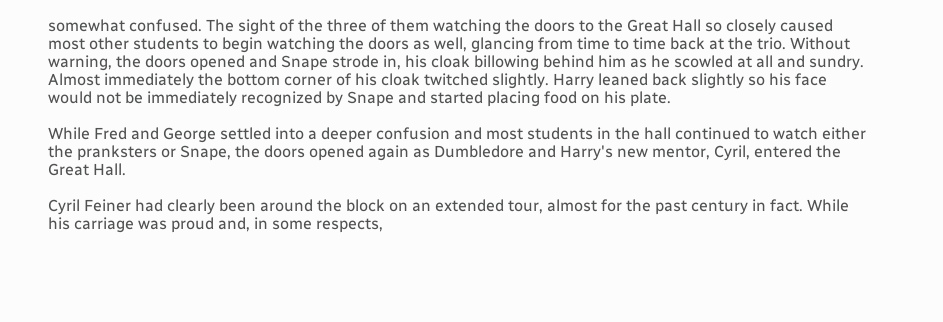somewhat confused. The sight of the three of them watching the doors to the Great Hall so closely caused most other students to begin watching the doors as well, glancing from time to time back at the trio. Without warning, the doors opened and Snape strode in, his cloak billowing behind him as he scowled at all and sundry. Almost immediately the bottom corner of his cloak twitched slightly. Harry leaned back slightly so his face would not be immediately recognized by Snape and started placing food on his plate.

While Fred and George settled into a deeper confusion and most students in the hall continued to watch either the pranksters or Snape, the doors opened again as Dumbledore and Harry's new mentor, Cyril, entered the Great Hall.

Cyril Feiner had clearly been around the block on an extended tour, almost for the past century in fact. While his carriage was proud and, in some respects,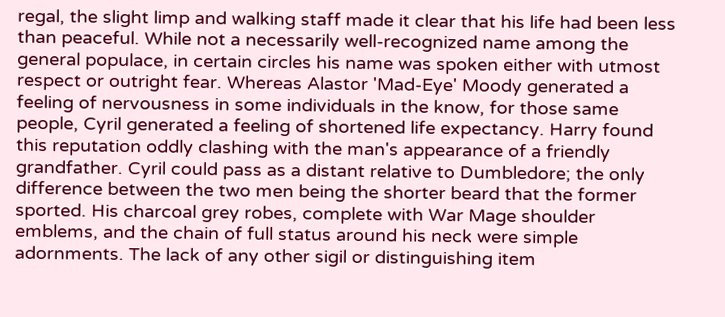regal, the slight limp and walking staff made it clear that his life had been less than peaceful. While not a necessarily well-recognized name among the general populace, in certain circles his name was spoken either with utmost respect or outright fear. Whereas Alastor 'Mad-Eye' Moody generated a feeling of nervousness in some individuals in the know, for those same people, Cyril generated a feeling of shortened life expectancy. Harry found this reputation oddly clashing with the man's appearance of a friendly grandfather. Cyril could pass as a distant relative to Dumbledore; the only difference between the two men being the shorter beard that the former sported. His charcoal grey robes, complete with War Mage shoulder emblems, and the chain of full status around his neck were simple adornments. The lack of any other sigil or distinguishing item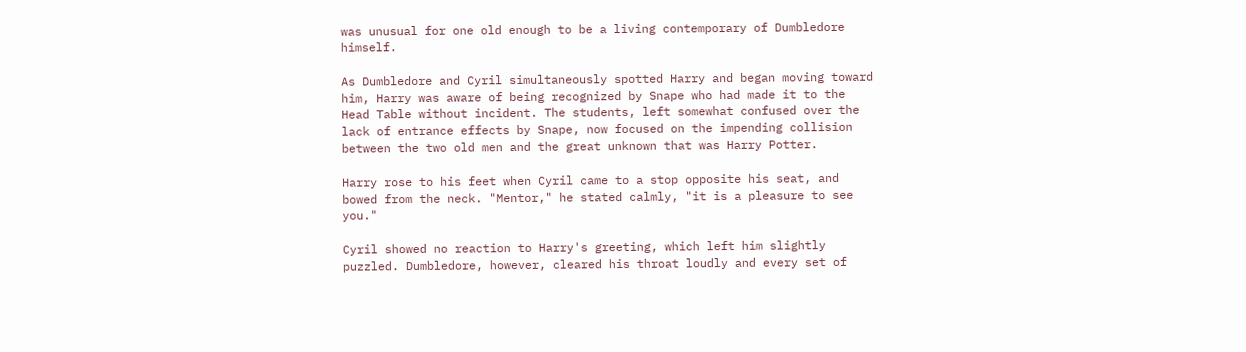was unusual for one old enough to be a living contemporary of Dumbledore himself.

As Dumbledore and Cyril simultaneously spotted Harry and began moving toward him, Harry was aware of being recognized by Snape who had made it to the Head Table without incident. The students, left somewhat confused over the lack of entrance effects by Snape, now focused on the impending collision between the two old men and the great unknown that was Harry Potter.

Harry rose to his feet when Cyril came to a stop opposite his seat, and bowed from the neck. "Mentor," he stated calmly, "it is a pleasure to see you."

Cyril showed no reaction to Harry's greeting, which left him slightly puzzled. Dumbledore, however, cleared his throat loudly and every set of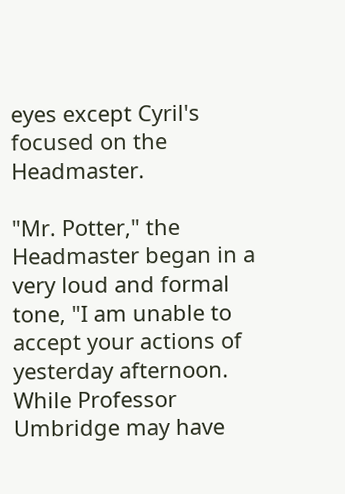eyes except Cyril's focused on the Headmaster.

"Mr. Potter," the Headmaster began in a very loud and formal tone, "I am unable to accept your actions of yesterday afternoon. While Professor Umbridge may have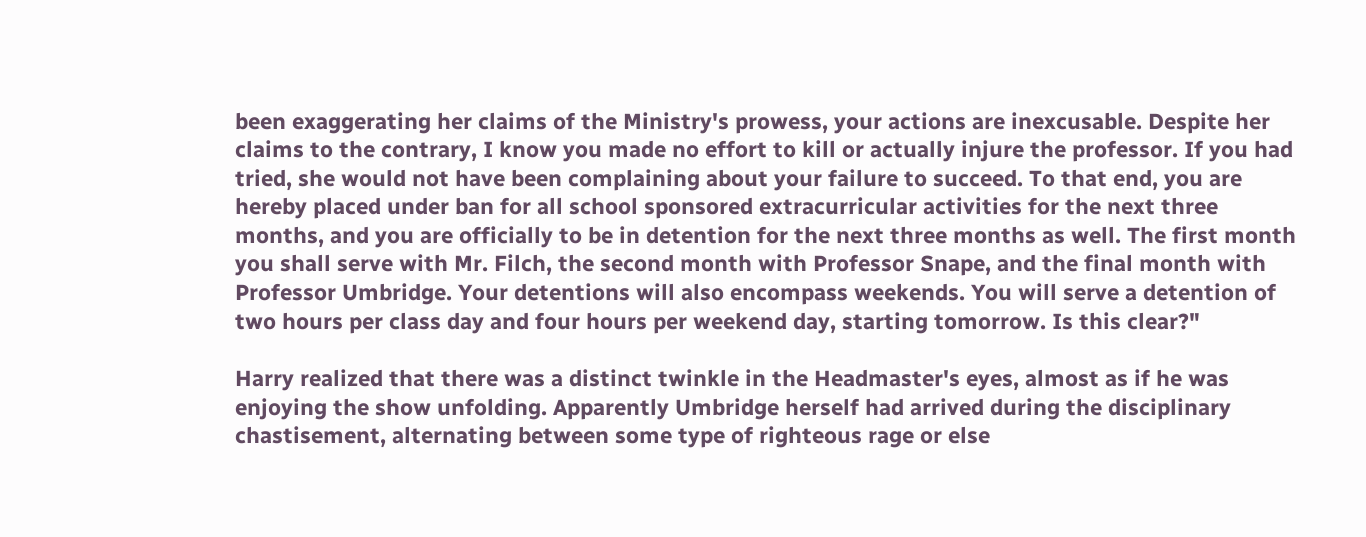been exaggerating her claims of the Ministry's prowess, your actions are inexcusable. Despite her claims to the contrary, I know you made no effort to kill or actually injure the professor. If you had tried, she would not have been complaining about your failure to succeed. To that end, you are hereby placed under ban for all school sponsored extracurricular activities for the next three months, and you are officially to be in detention for the next three months as well. The first month you shall serve with Mr. Filch, the second month with Professor Snape, and the final month with Professor Umbridge. Your detentions will also encompass weekends. You will serve a detention of two hours per class day and four hours per weekend day, starting tomorrow. Is this clear?"

Harry realized that there was a distinct twinkle in the Headmaster's eyes, almost as if he was enjoying the show unfolding. Apparently Umbridge herself had arrived during the disciplinary chastisement, alternating between some type of righteous rage or else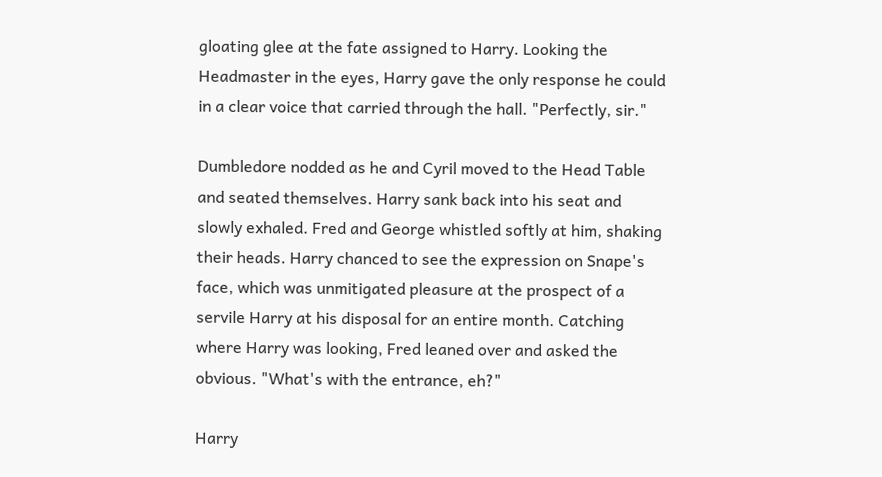gloating glee at the fate assigned to Harry. Looking the Headmaster in the eyes, Harry gave the only response he could in a clear voice that carried through the hall. "Perfectly, sir."

Dumbledore nodded as he and Cyril moved to the Head Table and seated themselves. Harry sank back into his seat and slowly exhaled. Fred and George whistled softly at him, shaking their heads. Harry chanced to see the expression on Snape's face, which was unmitigated pleasure at the prospect of a servile Harry at his disposal for an entire month. Catching where Harry was looking, Fred leaned over and asked the obvious. "What's with the entrance, eh?"

Harry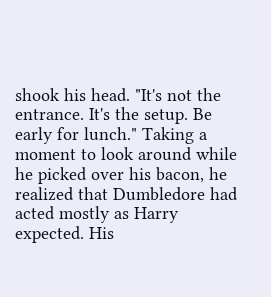shook his head. "It's not the entrance. It's the setup. Be early for lunch." Taking a moment to look around while he picked over his bacon, he realized that Dumbledore had acted mostly as Harry expected. His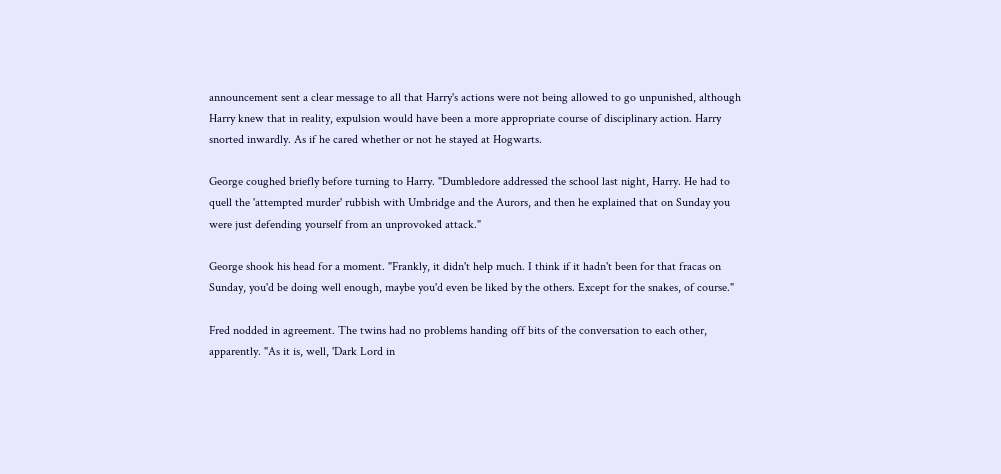announcement sent a clear message to all that Harry's actions were not being allowed to go unpunished, although Harry knew that in reality, expulsion would have been a more appropriate course of disciplinary action. Harry snorted inwardly. As if he cared whether or not he stayed at Hogwarts.

George coughed briefly before turning to Harry. "Dumbledore addressed the school last night, Harry. He had to quell the 'attempted murder' rubbish with Umbridge and the Aurors, and then he explained that on Sunday you were just defending yourself from an unprovoked attack."

George shook his head for a moment. "Frankly, it didn't help much. I think if it hadn't been for that fracas on Sunday, you'd be doing well enough, maybe you'd even be liked by the others. Except for the snakes, of course."

Fred nodded in agreement. The twins had no problems handing off bits of the conversation to each other, apparently. "As it is, well, 'Dark Lord in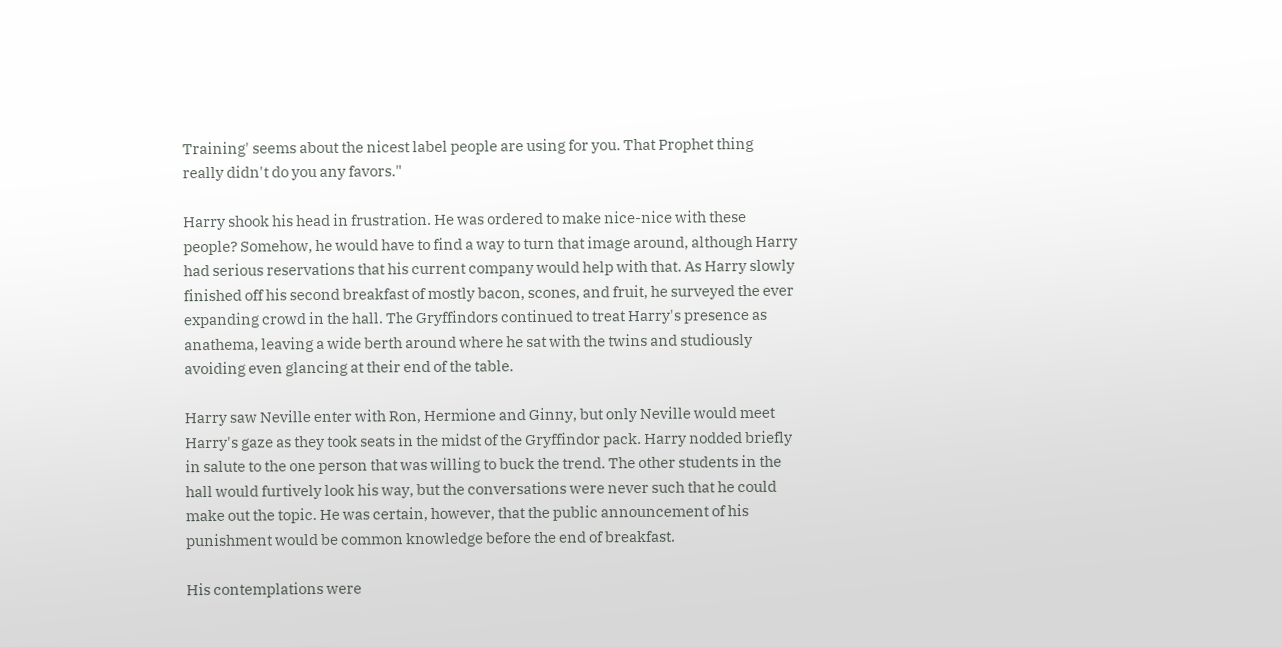Training' seems about the nicest label people are using for you. That Prophet thing really didn't do you any favors."

Harry shook his head in frustration. He was ordered to make nice-nice with these people? Somehow, he would have to find a way to turn that image around, although Harry had serious reservations that his current company would help with that. As Harry slowly finished off his second breakfast of mostly bacon, scones, and fruit, he surveyed the ever expanding crowd in the hall. The Gryffindors continued to treat Harry's presence as anathema, leaving a wide berth around where he sat with the twins and studiously avoiding even glancing at their end of the table.

Harry saw Neville enter with Ron, Hermione and Ginny, but only Neville would meet Harry's gaze as they took seats in the midst of the Gryffindor pack. Harry nodded briefly in salute to the one person that was willing to buck the trend. The other students in the hall would furtively look his way, but the conversations were never such that he could make out the topic. He was certain, however, that the public announcement of his punishment would be common knowledge before the end of breakfast.

His contemplations were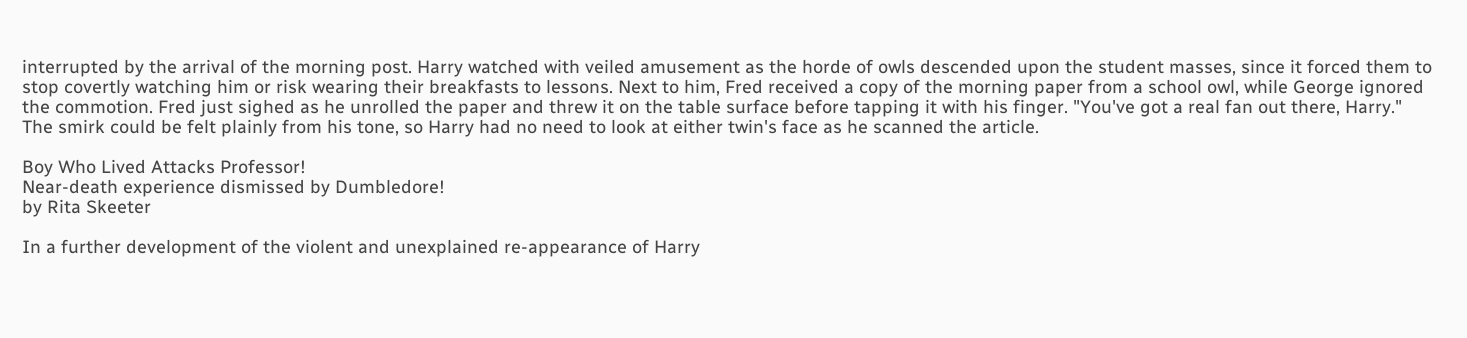interrupted by the arrival of the morning post. Harry watched with veiled amusement as the horde of owls descended upon the student masses, since it forced them to stop covertly watching him or risk wearing their breakfasts to lessons. Next to him, Fred received a copy of the morning paper from a school owl, while George ignored the commotion. Fred just sighed as he unrolled the paper and threw it on the table surface before tapping it with his finger. "You've got a real fan out there, Harry." The smirk could be felt plainly from his tone, so Harry had no need to look at either twin's face as he scanned the article.

Boy Who Lived Attacks Professor!
Near-death experience dismissed by Dumbledore!
by Rita Skeeter

In a further development of the violent and unexplained re-appearance of Harry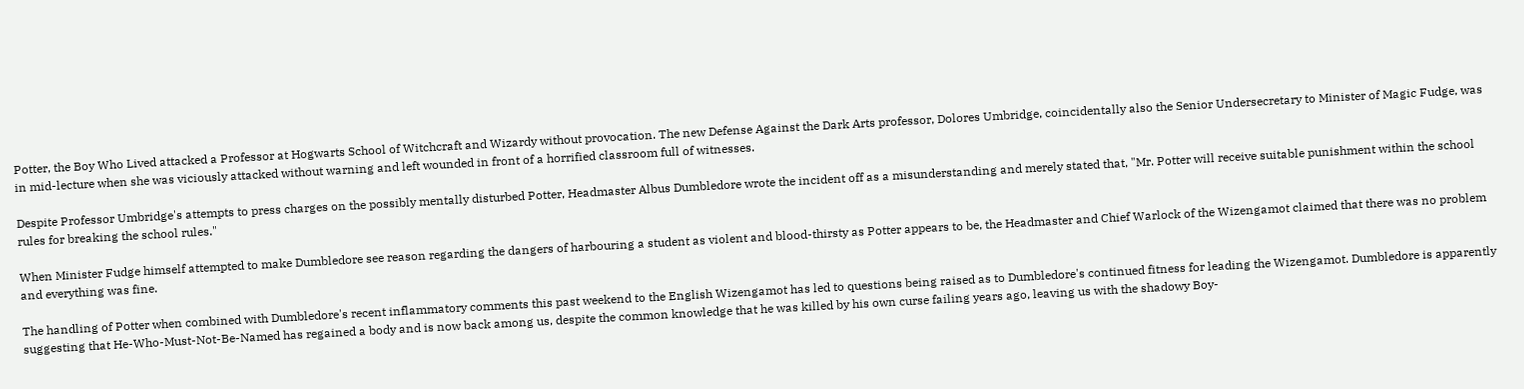Potter, the Boy Who Lived attacked a Professor at Hogwarts School of Witchcraft and Wizardy without provocation. The new Defense Against the Dark Arts professor, Dolores Umbridge, coincidentally also the Senior Undersecretary to Minister of Magic Fudge, was in mid-lecture when she was viciously attacked without warning and left wounded in front of a horrified classroom full of witnesses.

Despite Professor Umbridge's attempts to press charges on the possibly mentally disturbed Potter, Headmaster Albus Dumbledore wrote the incident off as a misunderstanding and merely stated that, "Mr. Potter will receive suitable punishment within the school rules for breaking the school rules."

When Minister Fudge himself attempted to make Dumbledore see reason regarding the dangers of harbouring a student as violent and blood-thirsty as Potter appears to be, the Headmaster and Chief Warlock of the Wizengamot claimed that there was no problem and everything was fine.

The handling of Potter when combined with Dumbledore's recent inflammatory comments this past weekend to the English Wizengamot has led to questions being raised as to Dumbledore's continued fitness for leading the Wizengamot. Dumbledore is apparently suggesting that He-Who-Must-Not-Be-Named has regained a body and is now back among us, despite the common knowledge that he was killed by his own curse failing years ago, leaving us with the shadowy Boy-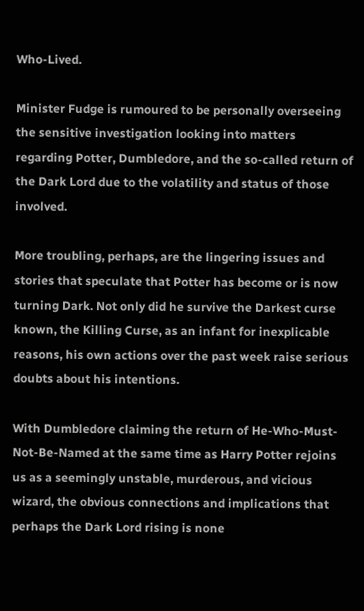Who-Lived.

Minister Fudge is rumoured to be personally overseeing the sensitive investigation looking into matters regarding Potter, Dumbledore, and the so-called return of the Dark Lord due to the volatility and status of those involved.

More troubling, perhaps, are the lingering issues and stories that speculate that Potter has become or is now turning Dark. Not only did he survive the Darkest curse known, the Killing Curse, as an infant for inexplicable reasons, his own actions over the past week raise serious doubts about his intentions.

With Dumbledore claiming the return of He-Who-Must-Not-Be-Named at the same time as Harry Potter rejoins us as a seemingly unstable, murderous, and vicious wizard, the obvious connections and implications that perhaps the Dark Lord rising is none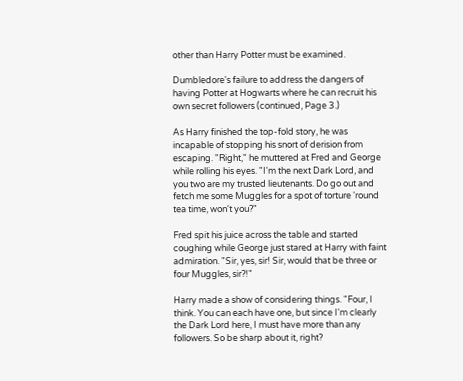other than Harry Potter must be examined.

Dumbledore's failure to address the dangers of having Potter at Hogwarts where he can recruit his own secret followers (continued, Page 3.)

As Harry finished the top-fold story, he was incapable of stopping his snort of derision from escaping. "Right," he muttered at Fred and George while rolling his eyes. "I'm the next Dark Lord, and you two are my trusted lieutenants. Do go out and fetch me some Muggles for a spot of torture 'round tea time, won't you?"

Fred spit his juice across the table and started coughing while George just stared at Harry with faint admiration. "Sir, yes, sir! Sir, would that be three or four Muggles, sir?!"

Harry made a show of considering things. "Four, I think. You can each have one, but since I'm clearly the Dark Lord here, I must have more than any followers. So be sharp about it, right?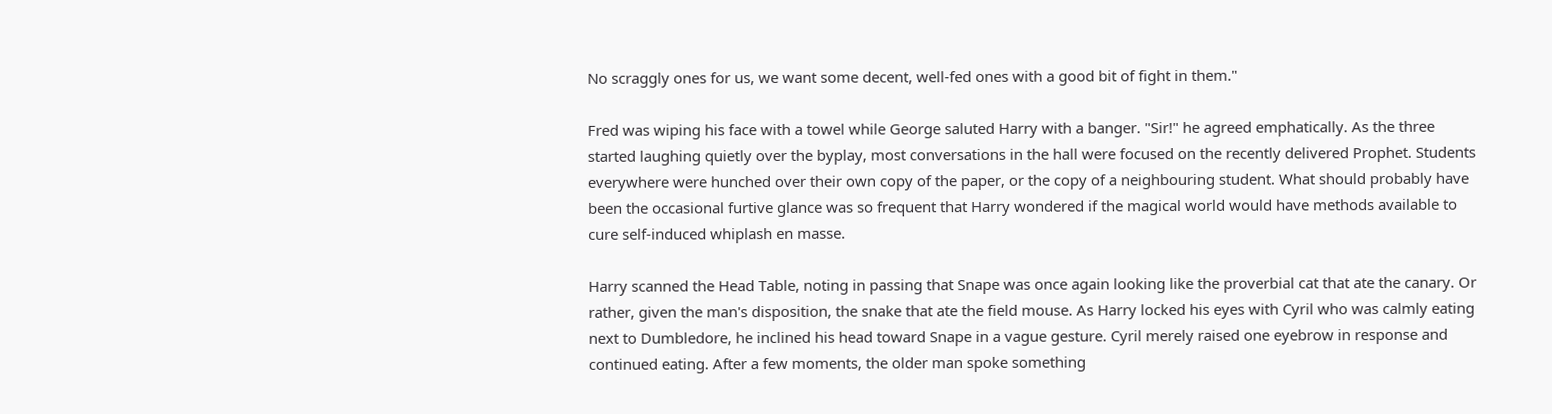No scraggly ones for us, we want some decent, well-fed ones with a good bit of fight in them."

Fred was wiping his face with a towel while George saluted Harry with a banger. "Sir!" he agreed emphatically. As the three started laughing quietly over the byplay, most conversations in the hall were focused on the recently delivered Prophet. Students everywhere were hunched over their own copy of the paper, or the copy of a neighbouring student. What should probably have been the occasional furtive glance was so frequent that Harry wondered if the magical world would have methods available to cure self-induced whiplash en masse.

Harry scanned the Head Table, noting in passing that Snape was once again looking like the proverbial cat that ate the canary. Or rather, given the man's disposition, the snake that ate the field mouse. As Harry locked his eyes with Cyril who was calmly eating next to Dumbledore, he inclined his head toward Snape in a vague gesture. Cyril merely raised one eyebrow in response and continued eating. After a few moments, the older man spoke something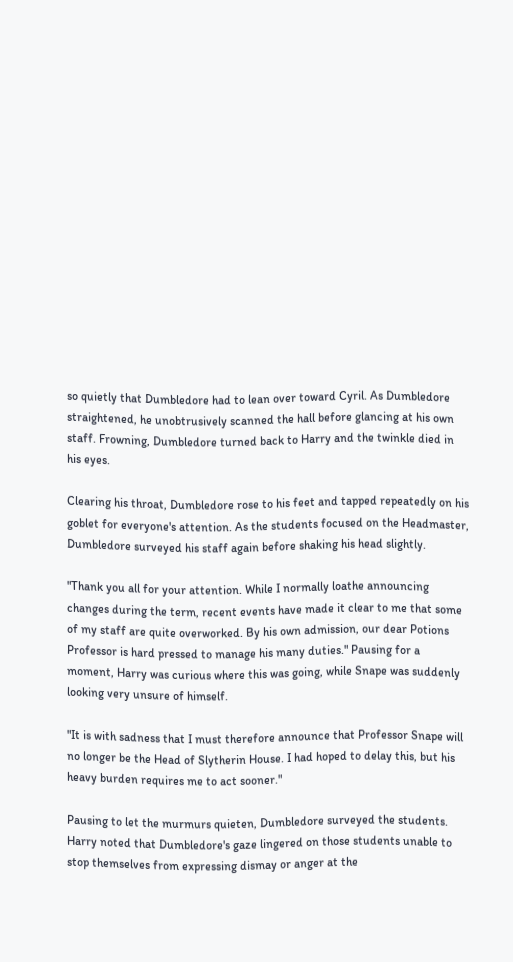so quietly that Dumbledore had to lean over toward Cyril. As Dumbledore straightened, he unobtrusively scanned the hall before glancing at his own staff. Frowning, Dumbledore turned back to Harry and the twinkle died in his eyes.

Clearing his throat, Dumbledore rose to his feet and tapped repeatedly on his goblet for everyone's attention. As the students focused on the Headmaster, Dumbledore surveyed his staff again before shaking his head slightly.

"Thank you all for your attention. While I normally loathe announcing changes during the term, recent events have made it clear to me that some of my staff are quite overworked. By his own admission, our dear Potions Professor is hard pressed to manage his many duties." Pausing for a moment, Harry was curious where this was going, while Snape was suddenly looking very unsure of himself.

"It is with sadness that I must therefore announce that Professor Snape will no longer be the Head of Slytherin House. I had hoped to delay this, but his heavy burden requires me to act sooner."

Pausing to let the murmurs quieten, Dumbledore surveyed the students. Harry noted that Dumbledore's gaze lingered on those students unable to stop themselves from expressing dismay or anger at the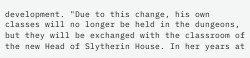development. "Due to this change, his own classes will no longer be held in the dungeons, but they will be exchanged with the classroom of the new Head of Slytherin House. In her years at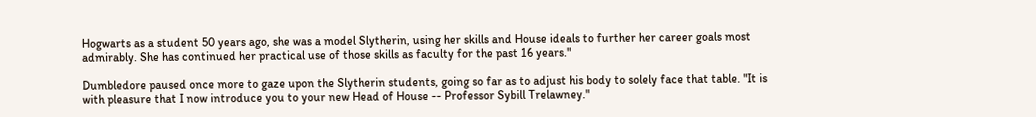Hogwarts as a student 50 years ago, she was a model Slytherin, using her skills and House ideals to further her career goals most admirably. She has continued her practical use of those skills as faculty for the past 16 years."

Dumbledore paused once more to gaze upon the Slytherin students, going so far as to adjust his body to solely face that table. "It is with pleasure that I now introduce you to your new Head of House -- Professor Sybill Trelawney."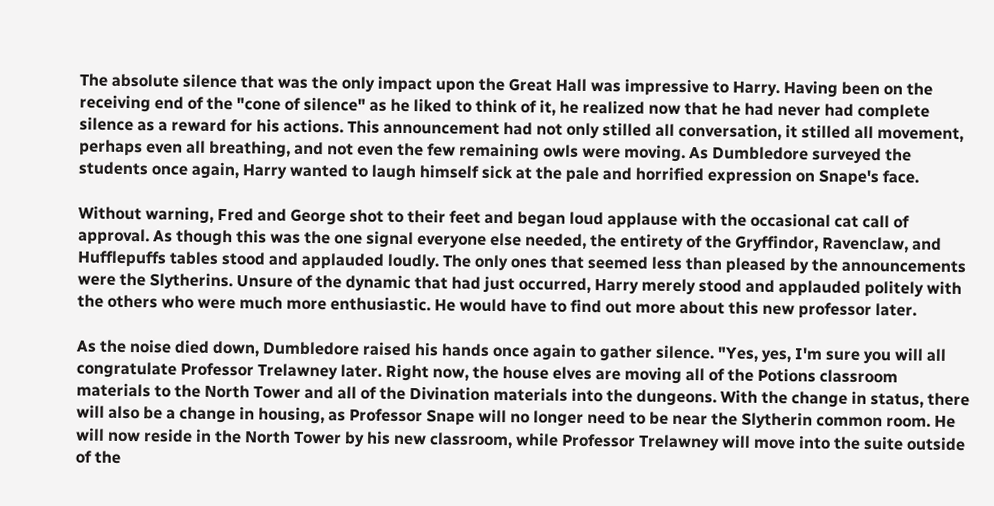The absolute silence that was the only impact upon the Great Hall was impressive to Harry. Having been on the receiving end of the "cone of silence" as he liked to think of it, he realized now that he had never had complete silence as a reward for his actions. This announcement had not only stilled all conversation, it stilled all movement, perhaps even all breathing, and not even the few remaining owls were moving. As Dumbledore surveyed the students once again, Harry wanted to laugh himself sick at the pale and horrified expression on Snape's face.

Without warning, Fred and George shot to their feet and began loud applause with the occasional cat call of approval. As though this was the one signal everyone else needed, the entirety of the Gryffindor, Ravenclaw, and Hufflepuffs tables stood and applauded loudly. The only ones that seemed less than pleased by the announcements were the Slytherins. Unsure of the dynamic that had just occurred, Harry merely stood and applauded politely with the others who were much more enthusiastic. He would have to find out more about this new professor later.

As the noise died down, Dumbledore raised his hands once again to gather silence. "Yes, yes, I'm sure you will all congratulate Professor Trelawney later. Right now, the house elves are moving all of the Potions classroom materials to the North Tower and all of the Divination materials into the dungeons. With the change in status, there will also be a change in housing, as Professor Snape will no longer need to be near the Slytherin common room. He will now reside in the North Tower by his new classroom, while Professor Trelawney will move into the suite outside of the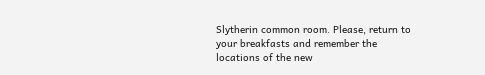Slytherin common room. Please, return to your breakfasts and remember the locations of the new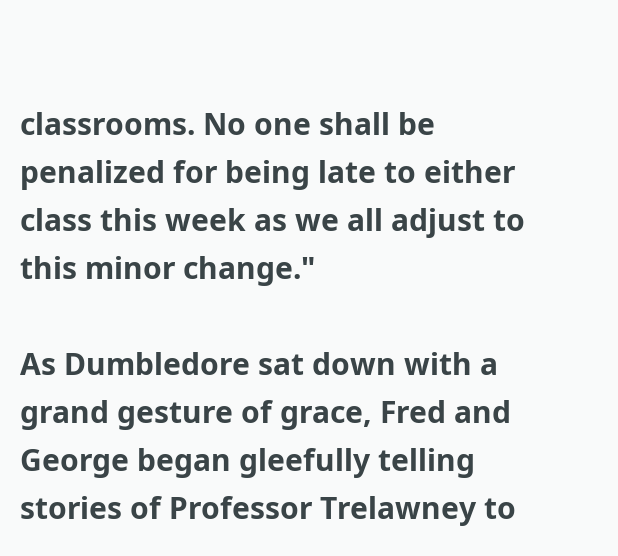classrooms. No one shall be penalized for being late to either class this week as we all adjust to this minor change."

As Dumbledore sat down with a grand gesture of grace, Fred and George began gleefully telling stories of Professor Trelawney to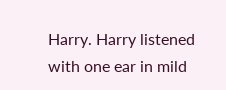Harry. Harry listened with one ear in mild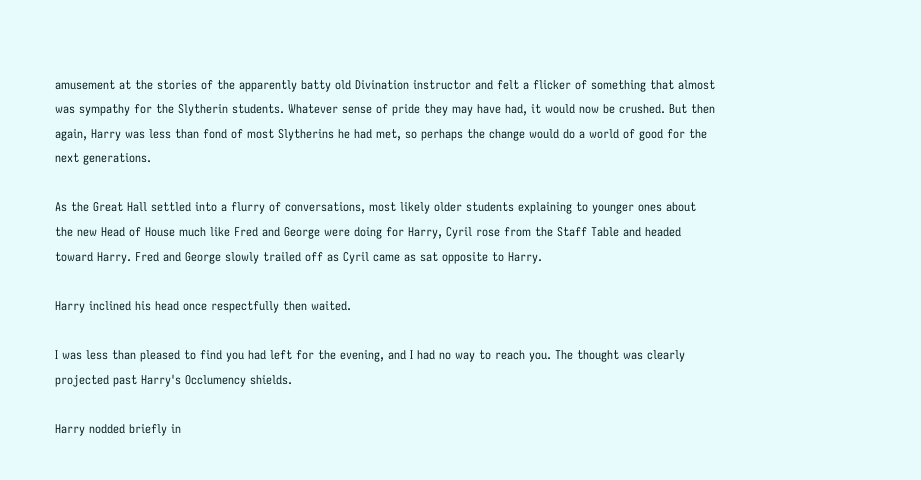amusement at the stories of the apparently batty old Divination instructor and felt a flicker of something that almost was sympathy for the Slytherin students. Whatever sense of pride they may have had, it would now be crushed. But then again, Harry was less than fond of most Slytherins he had met, so perhaps the change would do a world of good for the next generations.

As the Great Hall settled into a flurry of conversations, most likely older students explaining to younger ones about the new Head of House much like Fred and George were doing for Harry, Cyril rose from the Staff Table and headed toward Harry. Fred and George slowly trailed off as Cyril came as sat opposite to Harry.

Harry inclined his head once respectfully then waited.

I was less than pleased to find you had left for the evening, and I had no way to reach you. The thought was clearly projected past Harry's Occlumency shields.

Harry nodded briefly in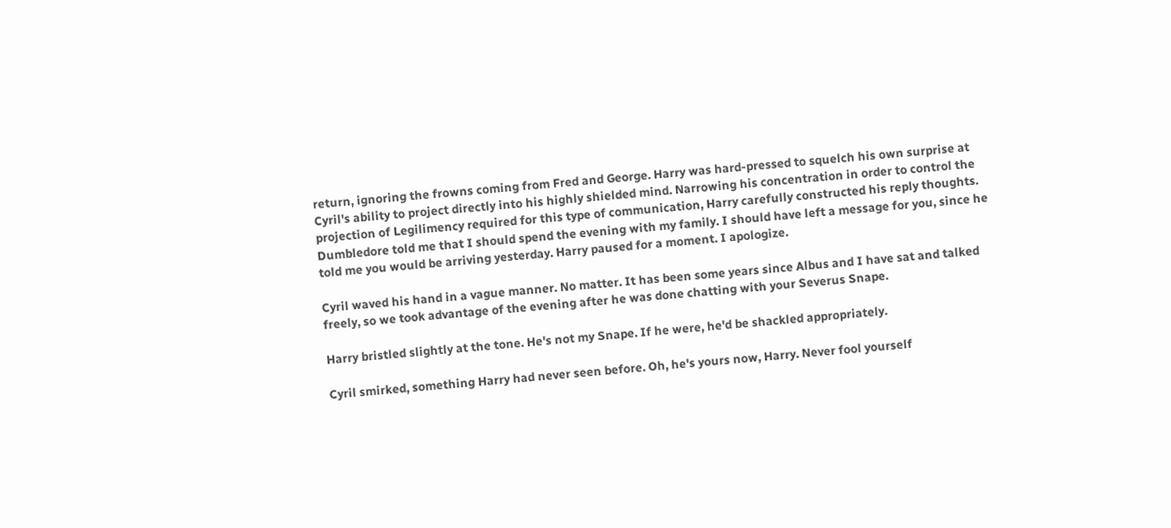return, ignoring the frowns coming from Fred and George. Harry was hard-pressed to squelch his own surprise at Cyril's ability to project directly into his highly shielded mind. Narrowing his concentration in order to control the projection of Legilimency required for this type of communication, Harry carefully constructed his reply thoughts. Dumbledore told me that I should spend the evening with my family. I should have left a message for you, since he told me you would be arriving yesterday. Harry paused for a moment. I apologize.

Cyril waved his hand in a vague manner. No matter. It has been some years since Albus and I have sat and talked freely, so we took advantage of the evening after he was done chatting with your Severus Snape.

Harry bristled slightly at the tone. He's not my Snape. If he were, he'd be shackled appropriately.

Cyril smirked, something Harry had never seen before. Oh, he's yours now, Harry. Never fool yourself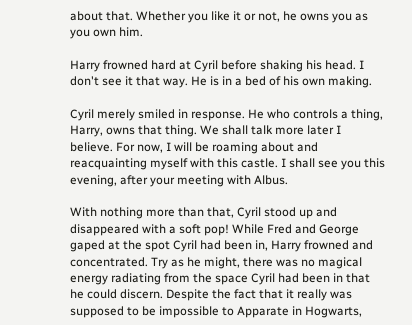about that. Whether you like it or not, he owns you as you own him.

Harry frowned hard at Cyril before shaking his head. I don't see it that way. He is in a bed of his own making.

Cyril merely smiled in response. He who controls a thing, Harry, owns that thing. We shall talk more later I believe. For now, I will be roaming about and reacquainting myself with this castle. I shall see you this evening, after your meeting with Albus.

With nothing more than that, Cyril stood up and disappeared with a soft pop! While Fred and George gaped at the spot Cyril had been in, Harry frowned and concentrated. Try as he might, there was no magical energy radiating from the space Cyril had been in that he could discern. Despite the fact that it really was supposed to be impossible to Apparate in Hogwarts,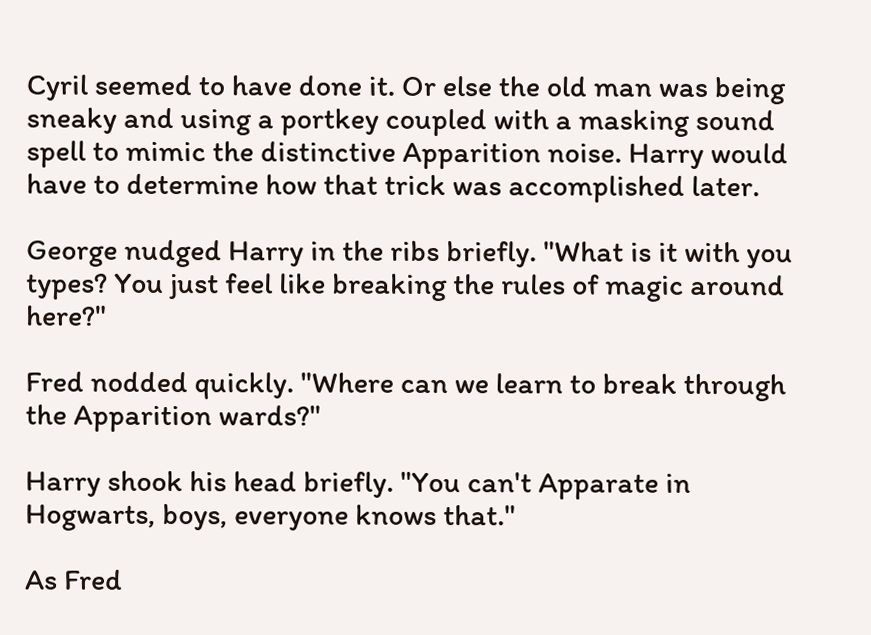Cyril seemed to have done it. Or else the old man was being sneaky and using a portkey coupled with a masking sound spell to mimic the distinctive Apparition noise. Harry would have to determine how that trick was accomplished later.

George nudged Harry in the ribs briefly. "What is it with you types? You just feel like breaking the rules of magic around here?"

Fred nodded quickly. "Where can we learn to break through the Apparition wards?"

Harry shook his head briefly. "You can't Apparate in Hogwarts, boys, everyone knows that."

As Fred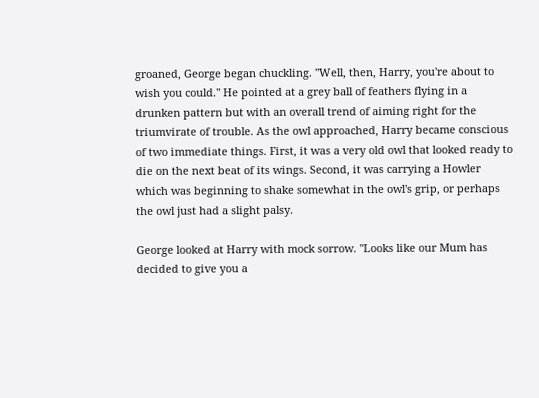groaned, George began chuckling. "Well, then, Harry, you're about to wish you could." He pointed at a grey ball of feathers flying in a drunken pattern but with an overall trend of aiming right for the triumvirate of trouble. As the owl approached, Harry became conscious of two immediate things. First, it was a very old owl that looked ready to die on the next beat of its wings. Second, it was carrying a Howler which was beginning to shake somewhat in the owl's grip, or perhaps the owl just had a slight palsy.

George looked at Harry with mock sorrow. "Looks like our Mum has decided to give you a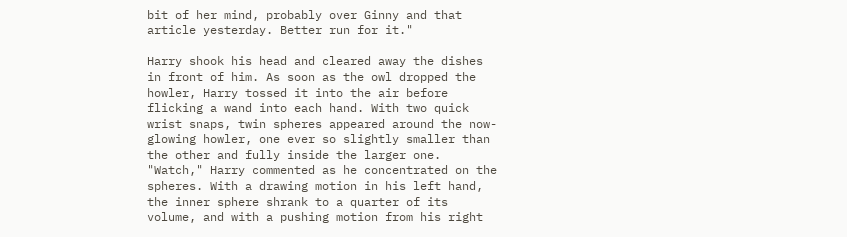bit of her mind, probably over Ginny and that article yesterday. Better run for it."

Harry shook his head and cleared away the dishes in front of him. As soon as the owl dropped the howler, Harry tossed it into the air before flicking a wand into each hand. With two quick wrist snaps, twin spheres appeared around the now-glowing howler, one ever so slightly smaller than the other and fully inside the larger one. "Watch," Harry commented as he concentrated on the spheres. With a drawing motion in his left hand, the inner sphere shrank to a quarter of its volume, and with a pushing motion from his right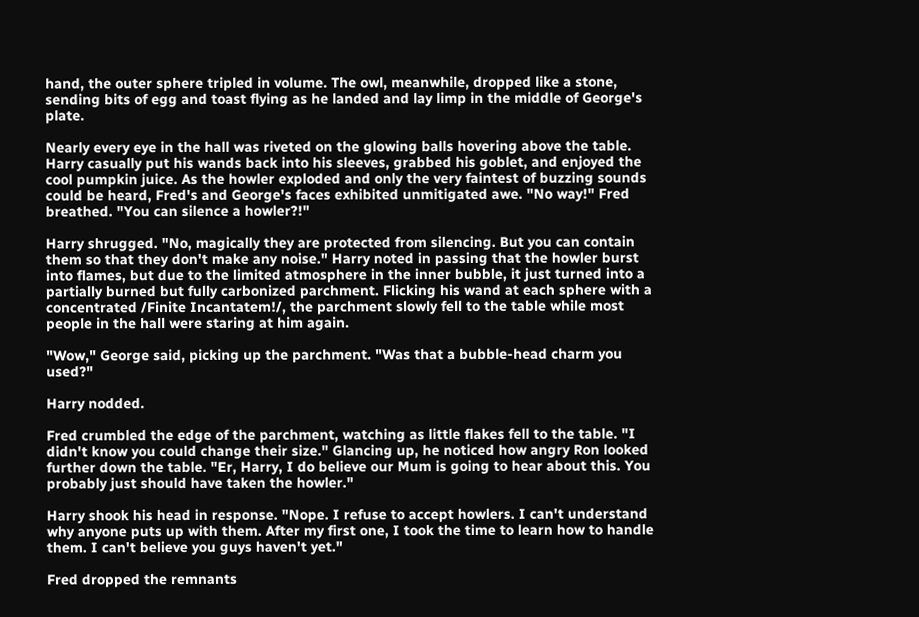hand, the outer sphere tripled in volume. The owl, meanwhile, dropped like a stone, sending bits of egg and toast flying as he landed and lay limp in the middle of George's plate.

Nearly every eye in the hall was riveted on the glowing balls hovering above the table. Harry casually put his wands back into his sleeves, grabbed his goblet, and enjoyed the cool pumpkin juice. As the howler exploded and only the very faintest of buzzing sounds could be heard, Fred's and George's faces exhibited unmitigated awe. "No way!" Fred breathed. "You can silence a howler?!"

Harry shrugged. "No, magically they are protected from silencing. But you can contain them so that they don't make any noise." Harry noted in passing that the howler burst into flames, but due to the limited atmosphere in the inner bubble, it just turned into a partially burned but fully carbonized parchment. Flicking his wand at each sphere with a concentrated /Finite Incantatem!/, the parchment slowly fell to the table while most people in the hall were staring at him again.

"Wow," George said, picking up the parchment. "Was that a bubble-head charm you used?"

Harry nodded.

Fred crumbled the edge of the parchment, watching as little flakes fell to the table. "I didn't know you could change their size." Glancing up, he noticed how angry Ron looked further down the table. "Er, Harry, I do believe our Mum is going to hear about this. You probably just should have taken the howler."

Harry shook his head in response. "Nope. I refuse to accept howlers. I can't understand why anyone puts up with them. After my first one, I took the time to learn how to handle them. I can't believe you guys haven't yet."

Fred dropped the remnants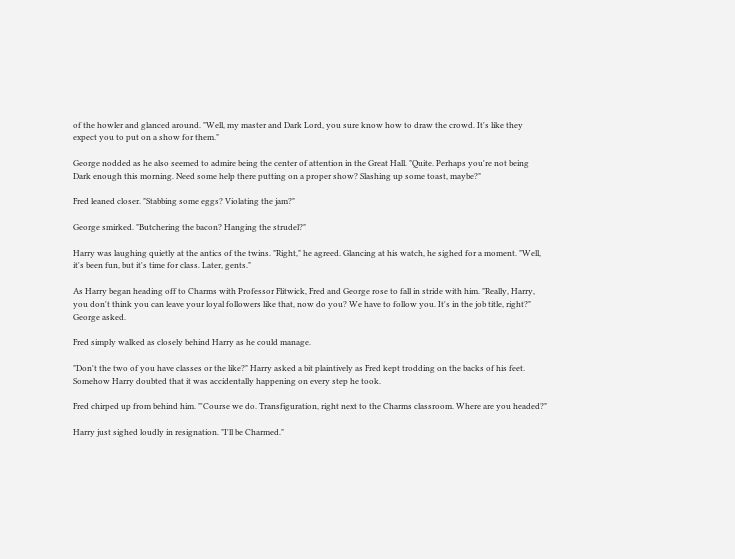of the howler and glanced around. "Well, my master and Dark Lord, you sure know how to draw the crowd. It's like they expect you to put on a show for them."

George nodded as he also seemed to admire being the center of attention in the Great Hall. "Quite. Perhaps you're not being Dark enough this morning. Need some help there putting on a proper show? Slashing up some toast, maybe?"

Fred leaned closer. "Stabbing some eggs? Violating the jam?"

George smirked. "Butchering the bacon? Hanging the strudel?"

Harry was laughing quietly at the antics of the twins. "Right," he agreed. Glancing at his watch, he sighed for a moment. "Well, it's been fun, but it's time for class. Later, gents."

As Harry began heading off to Charms with Professor Flitwick, Fred and George rose to fall in stride with him. "Really, Harry, you don't think you can leave your loyal followers like that, now do you? We have to follow you. It's in the job title, right?" George asked.

Fred simply walked as closely behind Harry as he could manage.

"Don't the two of you have classes or the like?" Harry asked a bit plaintively as Fred kept trodding on the backs of his feet. Somehow Harry doubted that it was accidentally happening on every step he took.

Fred chirped up from behind him. "'Course we do. Transfiguration, right next to the Charms classroom. Where are you headed?"

Harry just sighed loudly in resignation. "I'll be Charmed."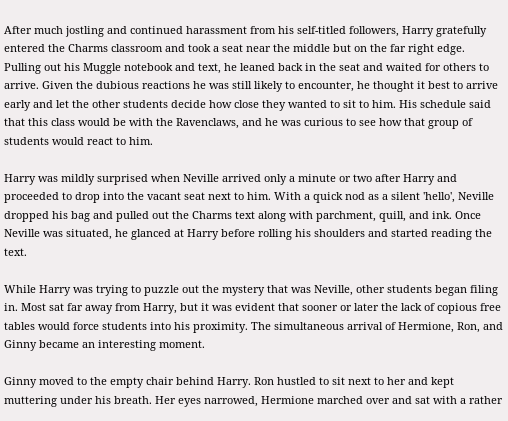After much jostling and continued harassment from his self-titled followers, Harry gratefully entered the Charms classroom and took a seat near the middle but on the far right edge. Pulling out his Muggle notebook and text, he leaned back in the seat and waited for others to arrive. Given the dubious reactions he was still likely to encounter, he thought it best to arrive early and let the other students decide how close they wanted to sit to him. His schedule said that this class would be with the Ravenclaws, and he was curious to see how that group of students would react to him.

Harry was mildly surprised when Neville arrived only a minute or two after Harry and proceeded to drop into the vacant seat next to him. With a quick nod as a silent 'hello', Neville dropped his bag and pulled out the Charms text along with parchment, quill, and ink. Once Neville was situated, he glanced at Harry before rolling his shoulders and started reading the text.

While Harry was trying to puzzle out the mystery that was Neville, other students began filing in. Most sat far away from Harry, but it was evident that sooner or later the lack of copious free tables would force students into his proximity. The simultaneous arrival of Hermione, Ron, and Ginny became an interesting moment.

Ginny moved to the empty chair behind Harry. Ron hustled to sit next to her and kept muttering under his breath. Her eyes narrowed, Hermione marched over and sat with a rather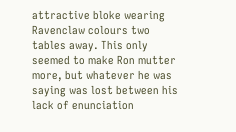attractive bloke wearing Ravenclaw colours two tables away. This only seemed to make Ron mutter more, but whatever he was saying was lost between his lack of enunciation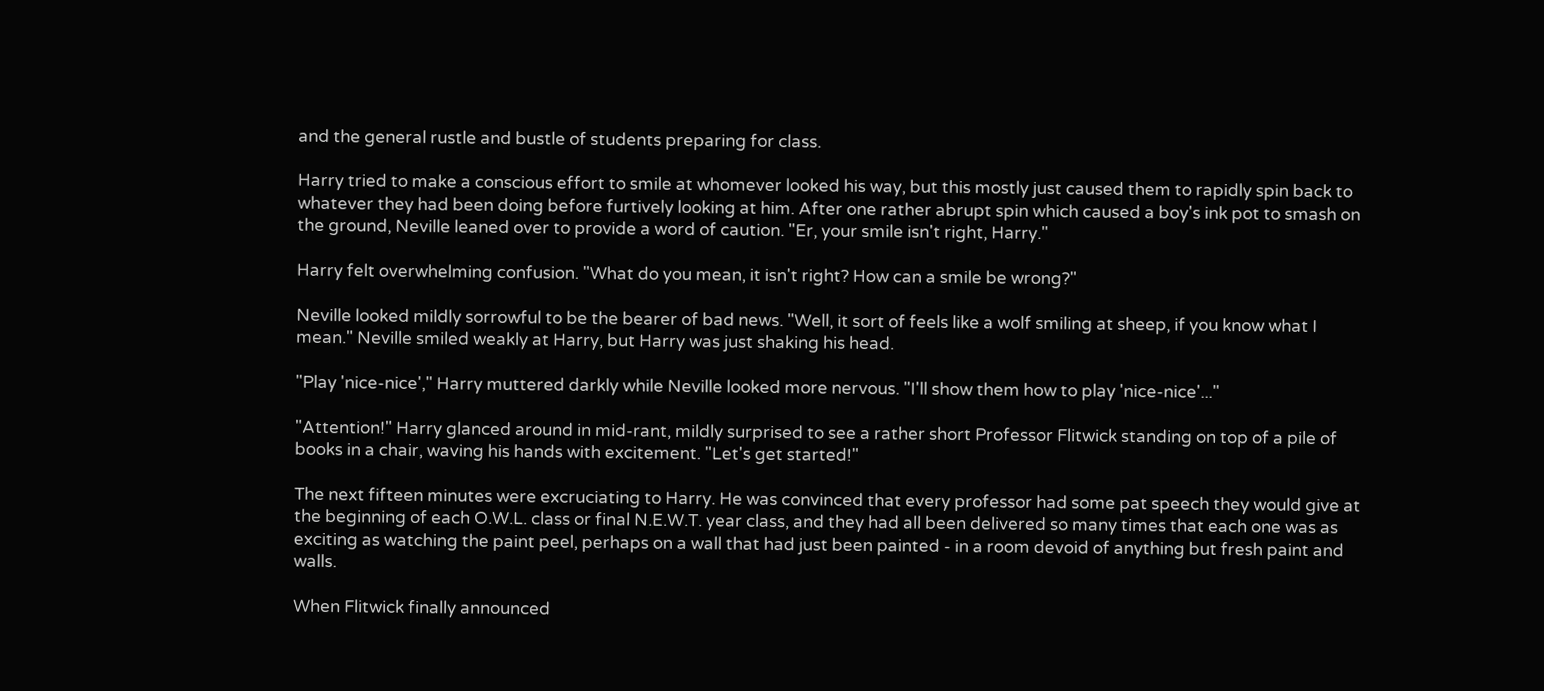and the general rustle and bustle of students preparing for class.

Harry tried to make a conscious effort to smile at whomever looked his way, but this mostly just caused them to rapidly spin back to whatever they had been doing before furtively looking at him. After one rather abrupt spin which caused a boy's ink pot to smash on the ground, Neville leaned over to provide a word of caution. "Er, your smile isn't right, Harry."

Harry felt overwhelming confusion. "What do you mean, it isn't right? How can a smile be wrong?"

Neville looked mildly sorrowful to be the bearer of bad news. "Well, it sort of feels like a wolf smiling at sheep, if you know what I mean." Neville smiled weakly at Harry, but Harry was just shaking his head.

"Play 'nice-nice'," Harry muttered darkly while Neville looked more nervous. "I'll show them how to play 'nice-nice'..."

"Attention!" Harry glanced around in mid-rant, mildly surprised to see a rather short Professor Flitwick standing on top of a pile of books in a chair, waving his hands with excitement. "Let's get started!"

The next fifteen minutes were excruciating to Harry. He was convinced that every professor had some pat speech they would give at the beginning of each O.W.L. class or final N.E.W.T. year class, and they had all been delivered so many times that each one was as exciting as watching the paint peel, perhaps on a wall that had just been painted - in a room devoid of anything but fresh paint and walls.

When Flitwick finally announced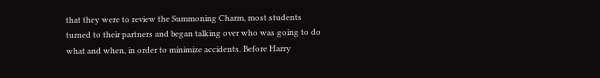that they were to review the Summoning Charm, most students turned to their partners and began talking over who was going to do what and when, in order to minimize accidents. Before Harry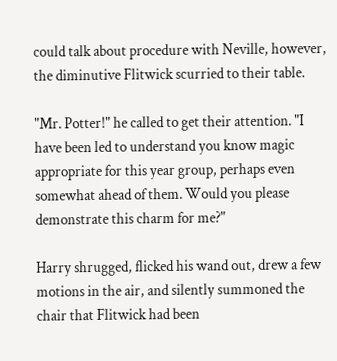could talk about procedure with Neville, however, the diminutive Flitwick scurried to their table.

"Mr. Potter!" he called to get their attention. "I have been led to understand you know magic appropriate for this year group, perhaps even somewhat ahead of them. Would you please demonstrate this charm for me?"

Harry shrugged, flicked his wand out, drew a few motions in the air, and silently summoned the chair that Flitwick had been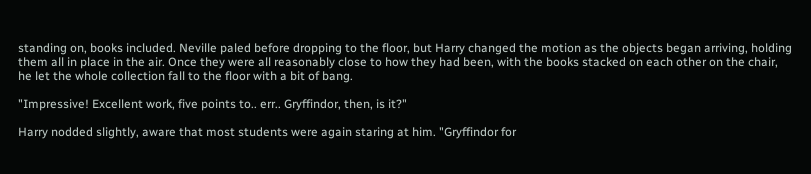standing on, books included. Neville paled before dropping to the floor, but Harry changed the motion as the objects began arriving, holding them all in place in the air. Once they were all reasonably close to how they had been, with the books stacked on each other on the chair, he let the whole collection fall to the floor with a bit of bang.

"Impressive! Excellent work, five points to.. err.. Gryffindor, then, is it?"

Harry nodded slightly, aware that most students were again staring at him. "Gryffindor for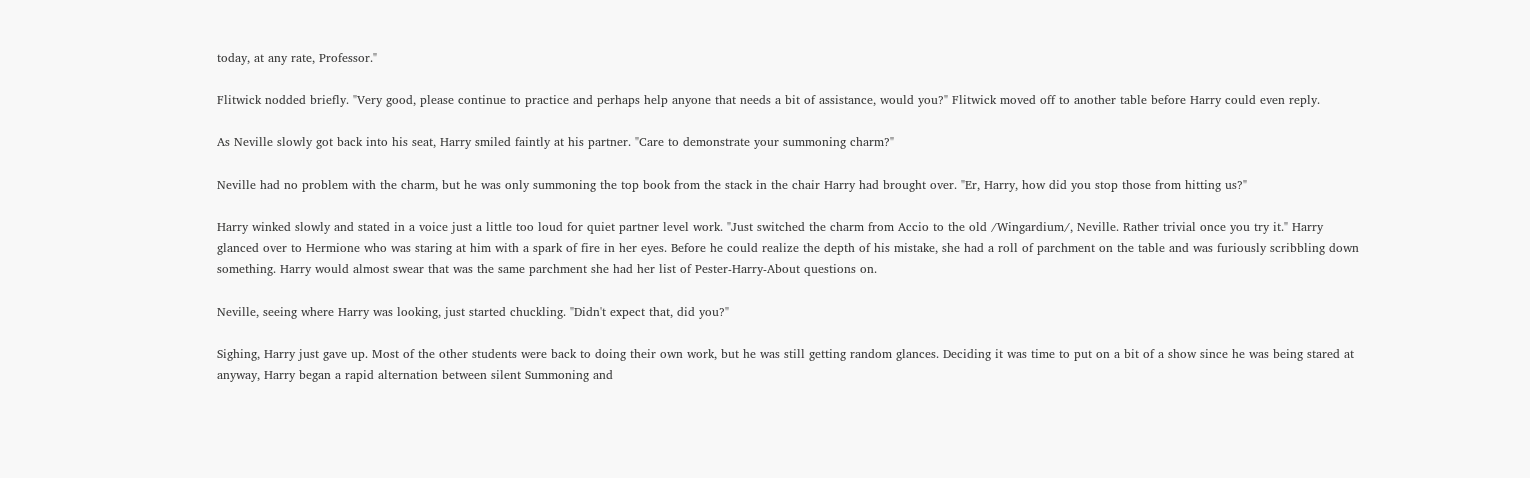today, at any rate, Professor."

Flitwick nodded briefly. "Very good, please continue to practice and perhaps help anyone that needs a bit of assistance, would you?" Flitwick moved off to another table before Harry could even reply.

As Neville slowly got back into his seat, Harry smiled faintly at his partner. "Care to demonstrate your summoning charm?"

Neville had no problem with the charm, but he was only summoning the top book from the stack in the chair Harry had brought over. "Er, Harry, how did you stop those from hitting us?"

Harry winked slowly and stated in a voice just a little too loud for quiet partner level work. "Just switched the charm from Accio to the old /Wingardium/, Neville. Rather trivial once you try it." Harry glanced over to Hermione who was staring at him with a spark of fire in her eyes. Before he could realize the depth of his mistake, she had a roll of parchment on the table and was furiously scribbling down something. Harry would almost swear that was the same parchment she had her list of Pester-Harry-About questions on.

Neville, seeing where Harry was looking, just started chuckling. "Didn't expect that, did you?"

Sighing, Harry just gave up. Most of the other students were back to doing their own work, but he was still getting random glances. Deciding it was time to put on a bit of a show since he was being stared at anyway, Harry began a rapid alternation between silent Summoning and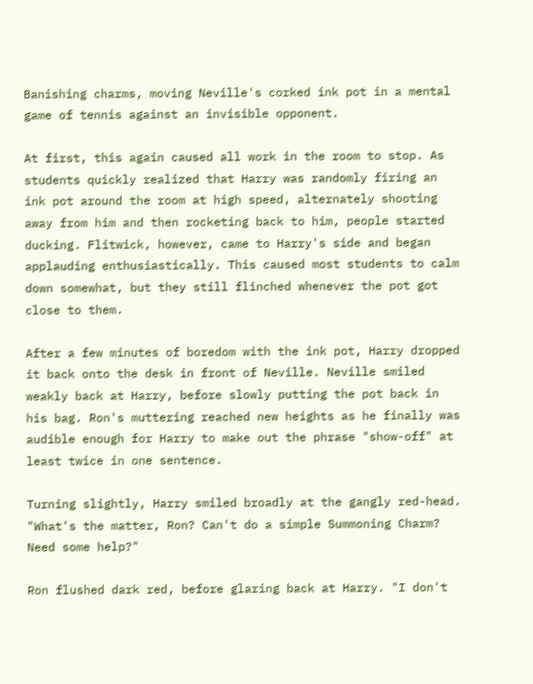Banishing charms, moving Neville's corked ink pot in a mental game of tennis against an invisible opponent.

At first, this again caused all work in the room to stop. As students quickly realized that Harry was randomly firing an ink pot around the room at high speed, alternately shooting away from him and then rocketing back to him, people started ducking. Flitwick, however, came to Harry's side and began applauding enthusiastically. This caused most students to calm down somewhat, but they still flinched whenever the pot got close to them.

After a few minutes of boredom with the ink pot, Harry dropped it back onto the desk in front of Neville. Neville smiled weakly back at Harry, before slowly putting the pot back in his bag. Ron's muttering reached new heights as he finally was audible enough for Harry to make out the phrase "show-off" at least twice in one sentence.

Turning slightly, Harry smiled broadly at the gangly red-head. "What's the matter, Ron? Can't do a simple Summoning Charm? Need some help?"

Ron flushed dark red, before glaring back at Harry. "I don't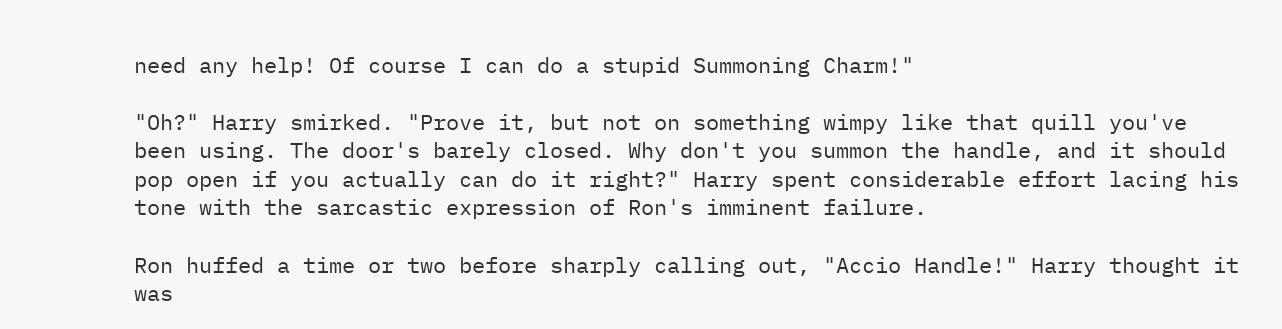need any help! Of course I can do a stupid Summoning Charm!"

"Oh?" Harry smirked. "Prove it, but not on something wimpy like that quill you've been using. The door's barely closed. Why don't you summon the handle, and it should pop open if you actually can do it right?" Harry spent considerable effort lacing his tone with the sarcastic expression of Ron's imminent failure.

Ron huffed a time or two before sharply calling out, "Accio Handle!" Harry thought it was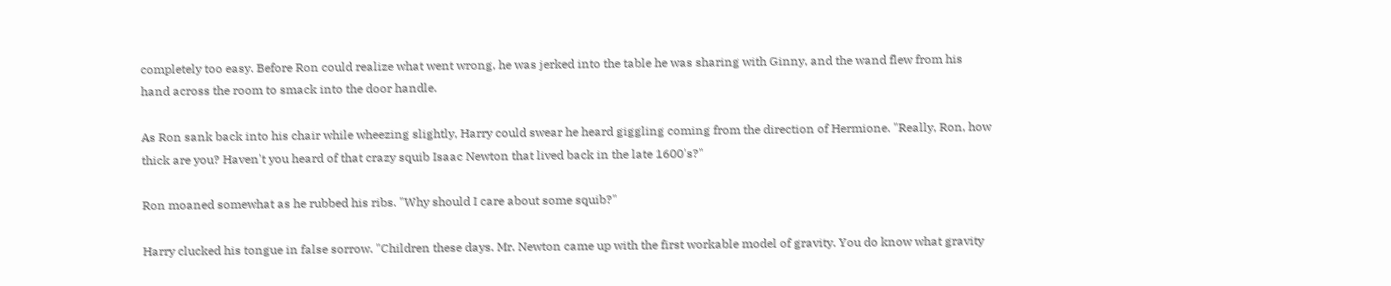completely too easy. Before Ron could realize what went wrong, he was jerked into the table he was sharing with Ginny, and the wand flew from his hand across the room to smack into the door handle.

As Ron sank back into his chair while wheezing slightly, Harry could swear he heard giggling coming from the direction of Hermione. "Really, Ron, how thick are you? Haven't you heard of that crazy squib Isaac Newton that lived back in the late 1600's?"

Ron moaned somewhat as he rubbed his ribs. "Why should I care about some squib?"

Harry clucked his tongue in false sorrow. "Children these days. Mr. Newton came up with the first workable model of gravity. You do know what gravity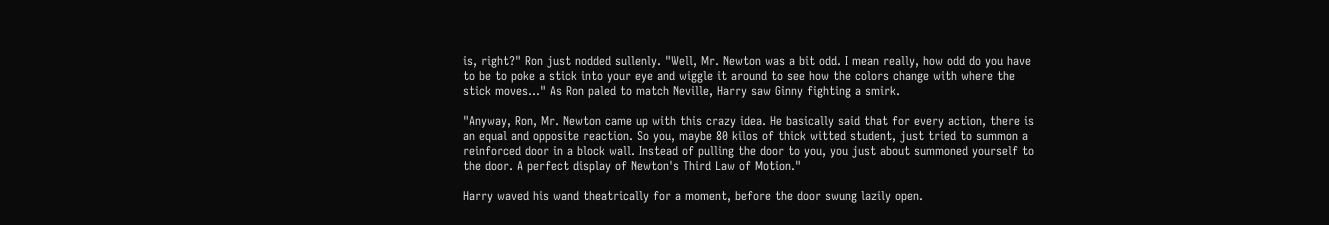is, right?" Ron just nodded sullenly. "Well, Mr. Newton was a bit odd. I mean really, how odd do you have to be to poke a stick into your eye and wiggle it around to see how the colors change with where the stick moves..." As Ron paled to match Neville, Harry saw Ginny fighting a smirk.

"Anyway, Ron, Mr. Newton came up with this crazy idea. He basically said that for every action, there is an equal and opposite reaction. So you, maybe 80 kilos of thick witted student, just tried to summon a reinforced door in a block wall. Instead of pulling the door to you, you just about summoned yourself to the door. A perfect display of Newton's Third Law of Motion."

Harry waved his wand theatrically for a moment, before the door swung lazily open.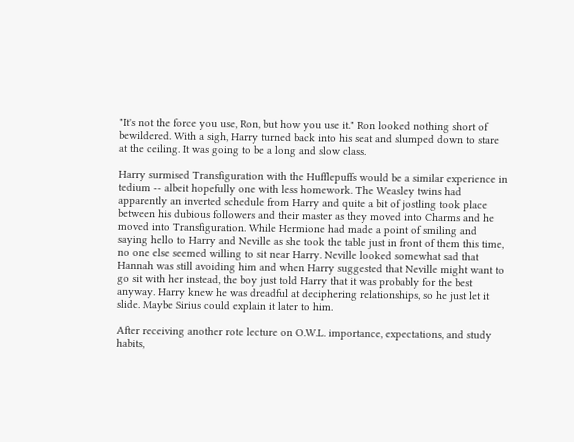"It's not the force you use, Ron, but how you use it." Ron looked nothing short of bewildered. With a sigh, Harry turned back into his seat and slumped down to stare at the ceiling. It was going to be a long and slow class.

Harry surmised Transfiguration with the Hufflepuffs would be a similar experience in tedium -- albeit hopefully one with less homework. The Weasley twins had apparently an inverted schedule from Harry and quite a bit of jostling took place between his dubious followers and their master as they moved into Charms and he moved into Transfiguration. While Hermione had made a point of smiling and saying hello to Harry and Neville as she took the table just in front of them this time, no one else seemed willing to sit near Harry. Neville looked somewhat sad that Hannah was still avoiding him and when Harry suggested that Neville might want to go sit with her instead, the boy just told Harry that it was probably for the best anyway. Harry knew he was dreadful at deciphering relationships, so he just let it slide. Maybe Sirius could explain it later to him.

After receiving another rote lecture on O.W.L. importance, expectations, and study habits,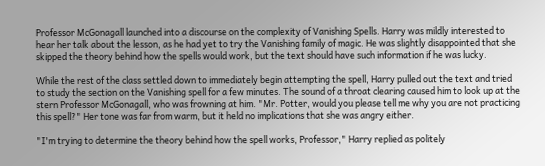Professor McGonagall launched into a discourse on the complexity of Vanishing Spells. Harry was mildly interested to hear her talk about the lesson, as he had yet to try the Vanishing family of magic. He was slightly disappointed that she skipped the theory behind how the spells would work, but the text should have such information if he was lucky.

While the rest of the class settled down to immediately begin attempting the spell, Harry pulled out the text and tried to study the section on the Vanishing spell for a few minutes. The sound of a throat clearing caused him to look up at the stern Professor McGonagall, who was frowning at him. "Mr. Potter, would you please tell me why you are not practicing this spell?" Her tone was far from warm, but it held no implications that she was angry either.

"I'm trying to determine the theory behind how the spell works, Professor," Harry replied as politely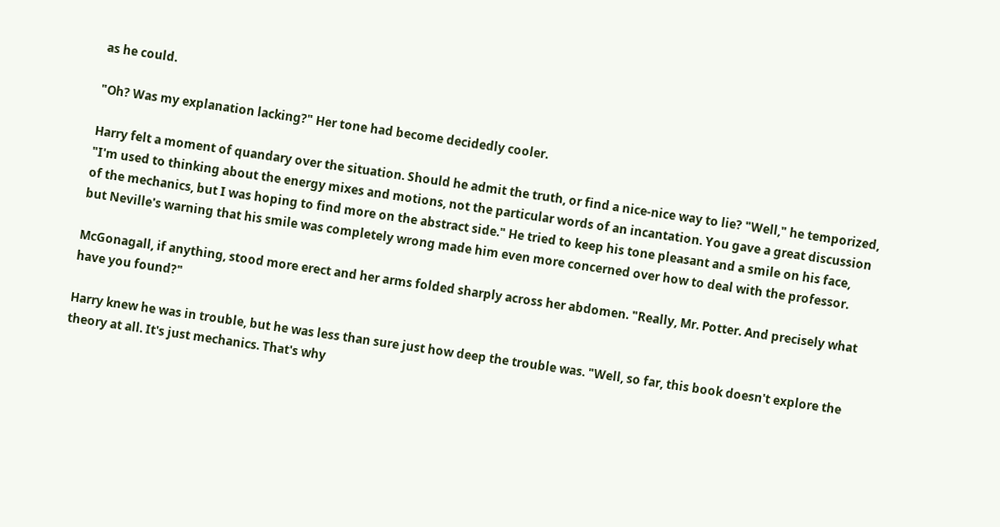as he could.

"Oh? Was my explanation lacking?" Her tone had become decidedly cooler.

Harry felt a moment of quandary over the situation. Should he admit the truth, or find a nice-nice way to lie? "Well," he temporized, "I'm used to thinking about the energy mixes and motions, not the particular words of an incantation. You gave a great discussion of the mechanics, but I was hoping to find more on the abstract side." He tried to keep his tone pleasant and a smile on his face, but Neville's warning that his smile was completely wrong made him even more concerned over how to deal with the professor.

McGonagall, if anything, stood more erect and her arms folded sharply across her abdomen. "Really, Mr. Potter. And precisely what have you found?"

Harry knew he was in trouble, but he was less than sure just how deep the trouble was. "Well, so far, this book doesn't explore the theory at all. It's just mechanics. That's why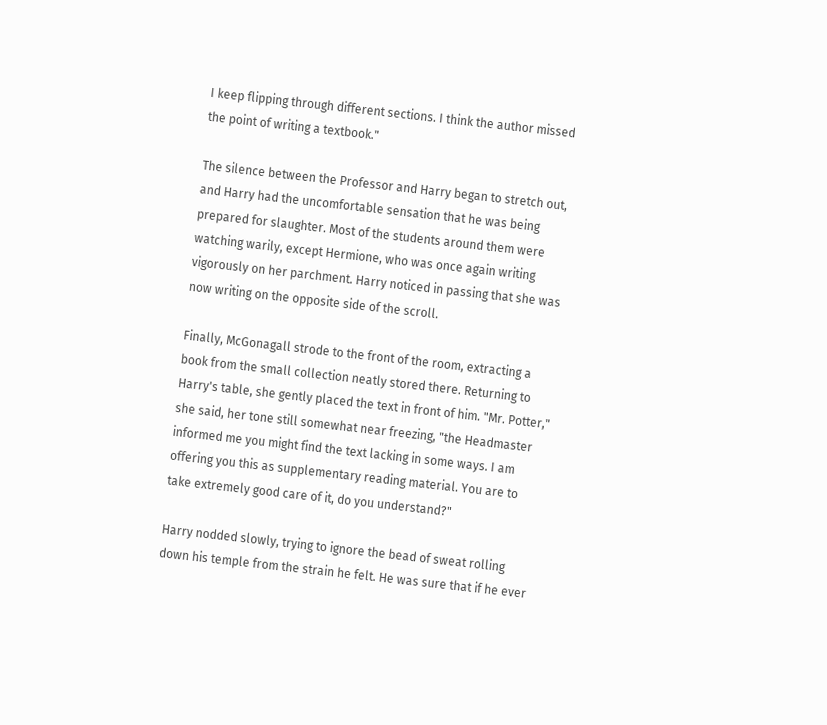I keep flipping through different sections. I think the author missed the point of writing a textbook."

The silence between the Professor and Harry began to stretch out, and Harry had the uncomfortable sensation that he was being prepared for slaughter. Most of the students around them were watching warily, except Hermione, who was once again writing vigorously on her parchment. Harry noticed in passing that she was now writing on the opposite side of the scroll.

Finally, McGonagall strode to the front of the room, extracting a book from the small collection neatly stored there. Returning to Harry's table, she gently placed the text in front of him. "Mr. Potter," she said, her tone still somewhat near freezing, "the Headmaster informed me you might find the text lacking in some ways. I am offering you this as supplementary reading material. You are to take extremely good care of it, do you understand?"

Harry nodded slowly, trying to ignore the bead of sweat rolling down his temple from the strain he felt. He was sure that if he ever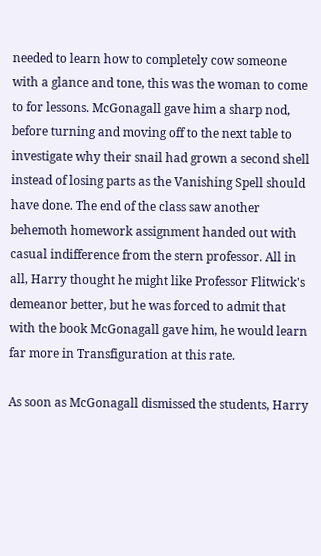needed to learn how to completely cow someone with a glance and tone, this was the woman to come to for lessons. McGonagall gave him a sharp nod, before turning and moving off to the next table to investigate why their snail had grown a second shell instead of losing parts as the Vanishing Spell should have done. The end of the class saw another behemoth homework assignment handed out with casual indifference from the stern professor. All in all, Harry thought he might like Professor Flitwick's demeanor better, but he was forced to admit that with the book McGonagall gave him, he would learn far more in Transfiguration at this rate.

As soon as McGonagall dismissed the students, Harry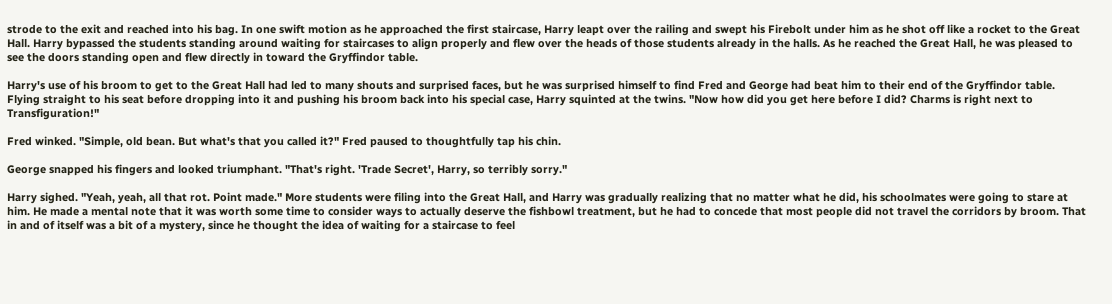strode to the exit and reached into his bag. In one swift motion as he approached the first staircase, Harry leapt over the railing and swept his Firebolt under him as he shot off like a rocket to the Great Hall. Harry bypassed the students standing around waiting for staircases to align properly and flew over the heads of those students already in the halls. As he reached the Great Hall, he was pleased to see the doors standing open and flew directly in toward the Gryffindor table.

Harry's use of his broom to get to the Great Hall had led to many shouts and surprised faces, but he was surprised himself to find Fred and George had beat him to their end of the Gryffindor table. Flying straight to his seat before dropping into it and pushing his broom back into his special case, Harry squinted at the twins. "Now how did you get here before I did? Charms is right next to Transfiguration!"

Fred winked. "Simple, old bean. But what's that you called it?" Fred paused to thoughtfully tap his chin.

George snapped his fingers and looked triumphant. "That's right. 'Trade Secret', Harry, so terribly sorry."

Harry sighed. "Yeah, yeah, all that rot. Point made." More students were filing into the Great Hall, and Harry was gradually realizing that no matter what he did, his schoolmates were going to stare at him. He made a mental note that it was worth some time to consider ways to actually deserve the fishbowl treatment, but he had to concede that most people did not travel the corridors by broom. That in and of itself was a bit of a mystery, since he thought the idea of waiting for a staircase to feel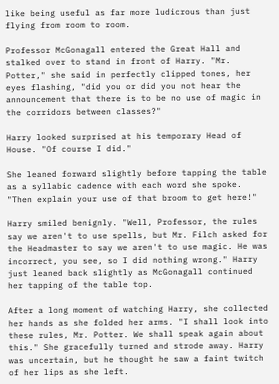like being useful as far more ludicrous than just flying from room to room.

Professor McGonagall entered the Great Hall and stalked over to stand in front of Harry. "Mr. Potter," she said in perfectly clipped tones, her eyes flashing, "did you or did you not hear the announcement that there is to be no use of magic in the corridors between classes?"

Harry looked surprised at his temporary Head of House. "Of course I did."

She leaned forward slightly before tapping the table as a syllabic cadence with each word she spoke. "Then explain your use of that broom to get here!"

Harry smiled benignly. "Well, Professor, the rules say we aren't to use spells, but Mr. Filch asked for the Headmaster to say we aren't to use magic. He was incorrect, you see, so I did nothing wrong." Harry just leaned back slightly as McGonagall continued her tapping of the table top.

After a long moment of watching Harry, she collected her hands as she folded her arms. "I shall look into these rules, Mr. Potter. We shall speak again about this." She gracefully turned and strode away. Harry was uncertain, but he thought he saw a faint twitch of her lips as she left.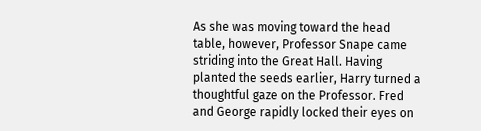As she was moving toward the head table, however, Professor Snape came striding into the Great Hall. Having planted the seeds earlier, Harry turned a thoughtful gaze on the Professor. Fred and George rapidly locked their eyes on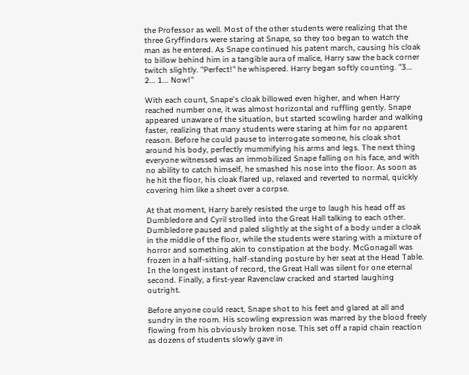the Professor as well. Most of the other students were realizing that the three Gryffindors were staring at Snape, so they too began to watch the man as he entered. As Snape continued his patent march, causing his cloak to billow behind him in a tangible aura of malice, Harry saw the back corner twitch slightly. "Perfect!" he whispered. Harry began softly counting. "3... 2... 1... Now!"

With each count, Snape's cloak billowed even higher, and when Harry reached number one, it was almost horizontal and ruffling gently. Snape appeared unaware of the situation, but started scowling harder and walking faster, realizing that many students were staring at him for no apparent reason. Before he could pause to interrogate someone, his cloak shot around his body, perfectly mummifying his arms and legs. The next thing everyone witnessed was an immobilized Snape falling on his face, and with no ability to catch himself, he smashed his nose into the floor. As soon as he hit the floor, his cloak flared up, relaxed and reverted to normal, quickly covering him like a sheet over a corpse.

At that moment, Harry barely resisted the urge to laugh his head off as Dumbledore and Cyril strolled into the Great Hall talking to each other. Dumbledore paused and paled slightly at the sight of a body under a cloak in the middle of the floor, while the students were staring with a mixture of horror and something akin to constipation at the body. McGonagall was frozen in a half-sitting, half-standing posture by her seat at the Head Table. In the longest instant of record, the Great Hall was silent for one eternal second. Finally, a first-year Ravenclaw cracked and started laughing outright.

Before anyone could react, Snape shot to his feet and glared at all and sundry in the room. His scowling expression was marred by the blood freely flowing from his obviously broken nose. This set off a rapid chain reaction as dozens of students slowly gave in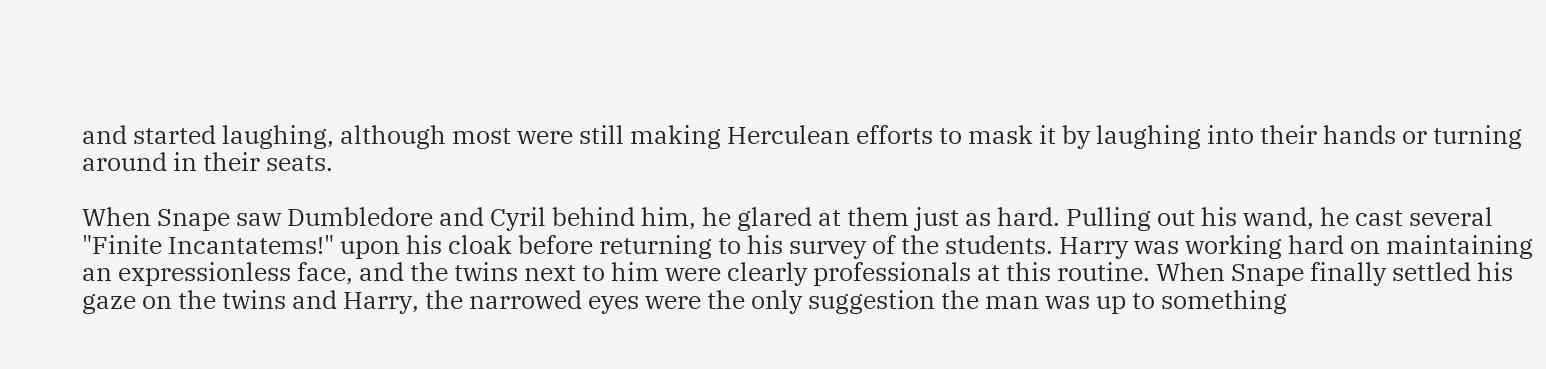and started laughing, although most were still making Herculean efforts to mask it by laughing into their hands or turning around in their seats.

When Snape saw Dumbledore and Cyril behind him, he glared at them just as hard. Pulling out his wand, he cast several "Finite Incantatems!" upon his cloak before returning to his survey of the students. Harry was working hard on maintaining an expressionless face, and the twins next to him were clearly professionals at this routine. When Snape finally settled his gaze on the twins and Harry, the narrowed eyes were the only suggestion the man was up to something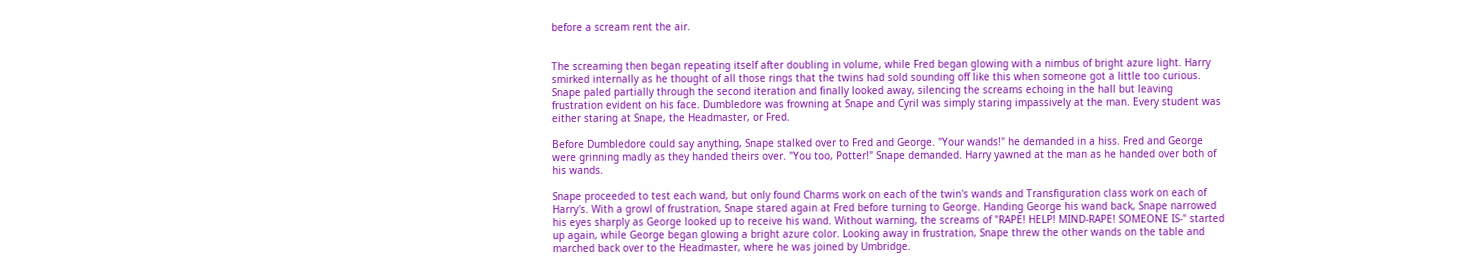before a scream rent the air.


The screaming then began repeating itself after doubling in volume, while Fred began glowing with a nimbus of bright azure light. Harry smirked internally as he thought of all those rings that the twins had sold sounding off like this when someone got a little too curious. Snape paled partially through the second iteration and finally looked away, silencing the screams echoing in the hall but leaving frustration evident on his face. Dumbledore was frowning at Snape and Cyril was simply staring impassively at the man. Every student was either staring at Snape, the Headmaster, or Fred.

Before Dumbledore could say anything, Snape stalked over to Fred and George. "Your wands!" he demanded in a hiss. Fred and George were grinning madly as they handed theirs over. "You too, Potter!" Snape demanded. Harry yawned at the man as he handed over both of his wands.

Snape proceeded to test each wand, but only found Charms work on each of the twin's wands and Transfiguration class work on each of Harry's. With a growl of frustration, Snape stared again at Fred before turning to George. Handing George his wand back, Snape narrowed his eyes sharply as George looked up to receive his wand. Without warning, the screams of "RAPE! HELP! MIND-RAPE! SOMEONE IS-" started up again, while George began glowing a bright azure color. Looking away in frustration, Snape threw the other wands on the table and marched back over to the Headmaster, where he was joined by Umbridge.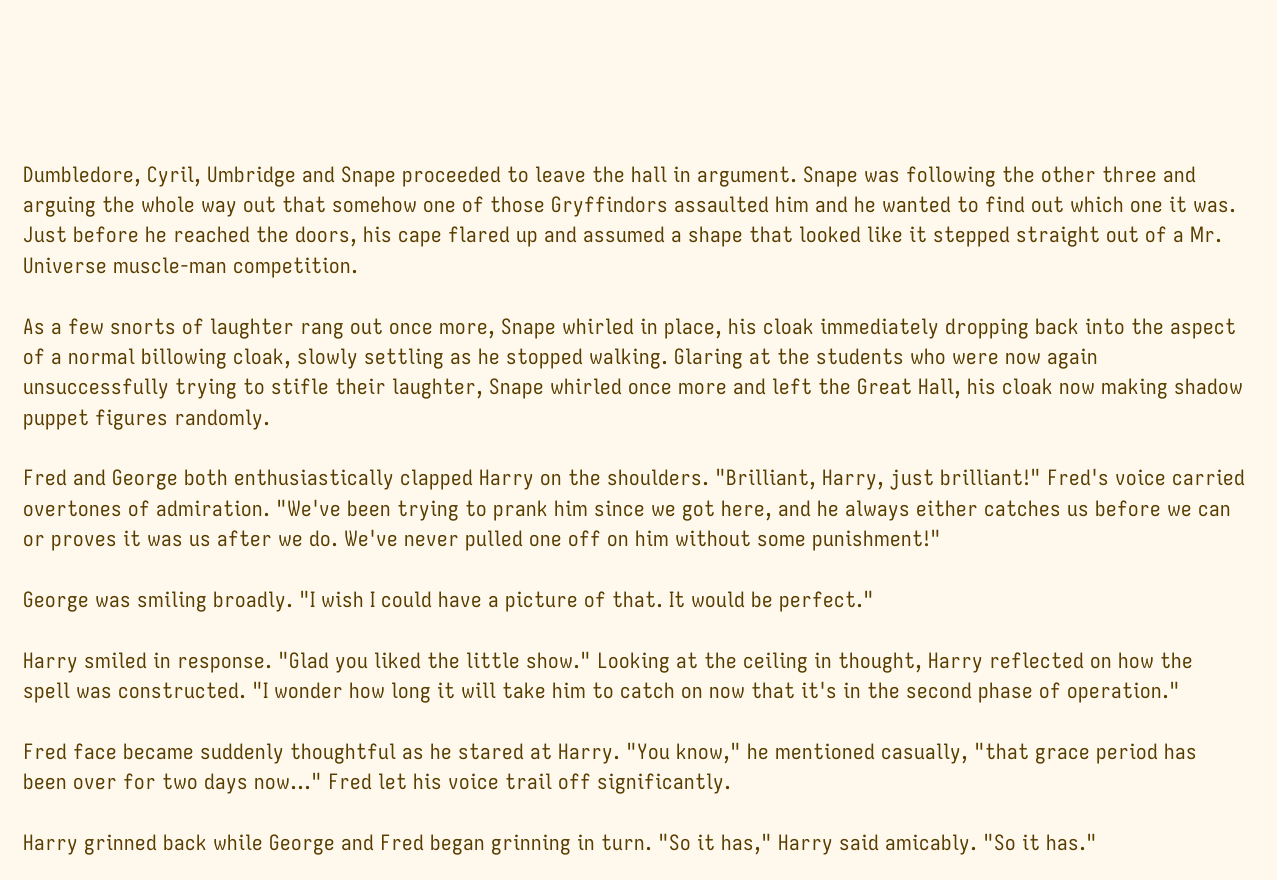Dumbledore, Cyril, Umbridge and Snape proceeded to leave the hall in argument. Snape was following the other three and arguing the whole way out that somehow one of those Gryffindors assaulted him and he wanted to find out which one it was. Just before he reached the doors, his cape flared up and assumed a shape that looked like it stepped straight out of a Mr. Universe muscle-man competition.

As a few snorts of laughter rang out once more, Snape whirled in place, his cloak immediately dropping back into the aspect of a normal billowing cloak, slowly settling as he stopped walking. Glaring at the students who were now again unsuccessfully trying to stifle their laughter, Snape whirled once more and left the Great Hall, his cloak now making shadow puppet figures randomly.

Fred and George both enthusiastically clapped Harry on the shoulders. "Brilliant, Harry, just brilliant!" Fred's voice carried overtones of admiration. "We've been trying to prank him since we got here, and he always either catches us before we can or proves it was us after we do. We've never pulled one off on him without some punishment!"

George was smiling broadly. "I wish I could have a picture of that. It would be perfect."

Harry smiled in response. "Glad you liked the little show." Looking at the ceiling in thought, Harry reflected on how the spell was constructed. "I wonder how long it will take him to catch on now that it's in the second phase of operation."

Fred face became suddenly thoughtful as he stared at Harry. "You know," he mentioned casually, "that grace period has been over for two days now..." Fred let his voice trail off significantly.

Harry grinned back while George and Fred began grinning in turn. "So it has," Harry said amicably. "So it has."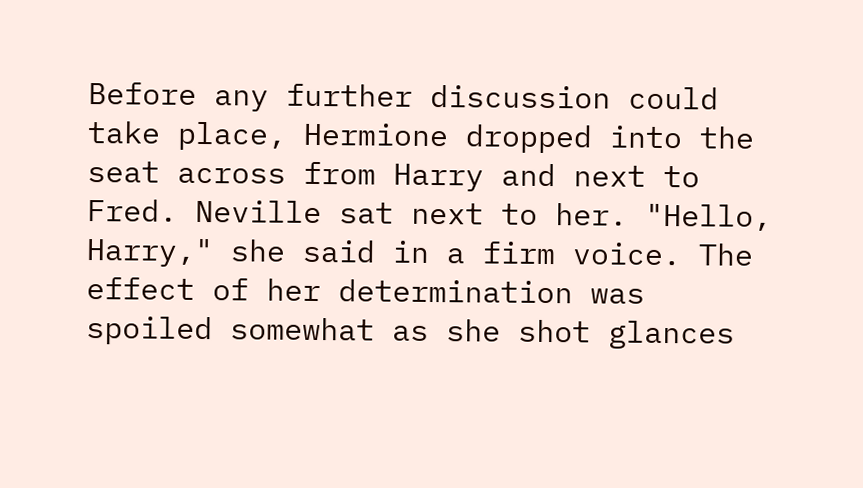Before any further discussion could take place, Hermione dropped into the seat across from Harry and next to Fred. Neville sat next to her. "Hello, Harry," she said in a firm voice. The effect of her determination was spoiled somewhat as she shot glances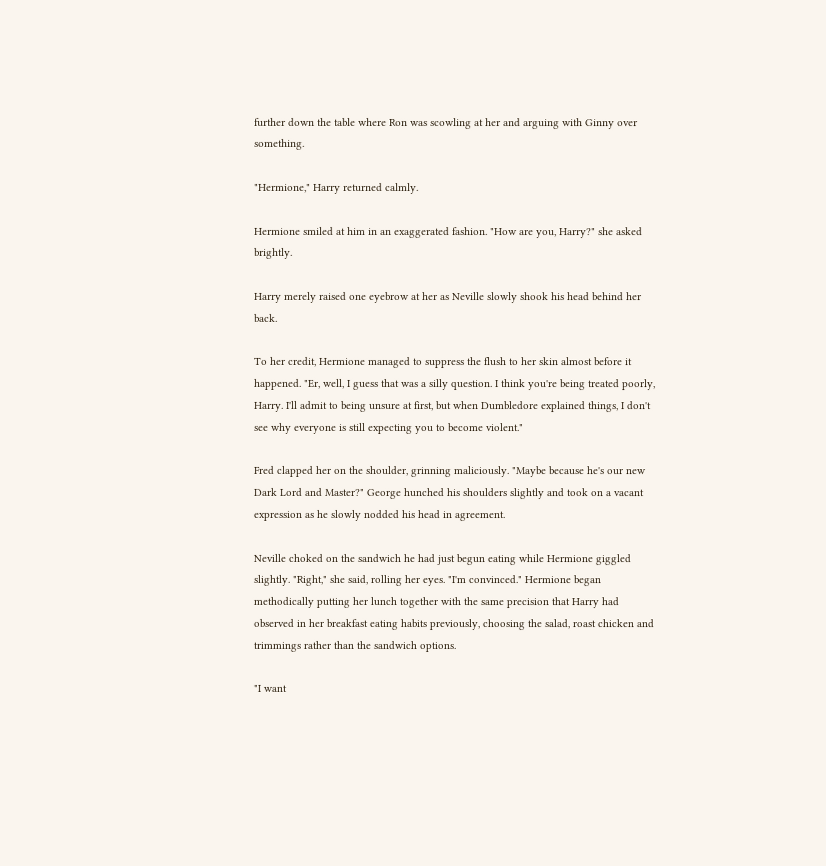further down the table where Ron was scowling at her and arguing with Ginny over something.

"Hermione," Harry returned calmly.

Hermione smiled at him in an exaggerated fashion. "How are you, Harry?" she asked brightly.

Harry merely raised one eyebrow at her as Neville slowly shook his head behind her back.

To her credit, Hermione managed to suppress the flush to her skin almost before it happened. "Er, well, I guess that was a silly question. I think you're being treated poorly, Harry. I'll admit to being unsure at first, but when Dumbledore explained things, I don't see why everyone is still expecting you to become violent."

Fred clapped her on the shoulder, grinning maliciously. "Maybe because he's our new Dark Lord and Master?" George hunched his shoulders slightly and took on a vacant expression as he slowly nodded his head in agreement.

Neville choked on the sandwich he had just begun eating while Hermione giggled slightly. "Right," she said, rolling her eyes. "I'm convinced." Hermione began methodically putting her lunch together with the same precision that Harry had observed in her breakfast eating habits previously, choosing the salad, roast chicken and trimmings rather than the sandwich options.

"I want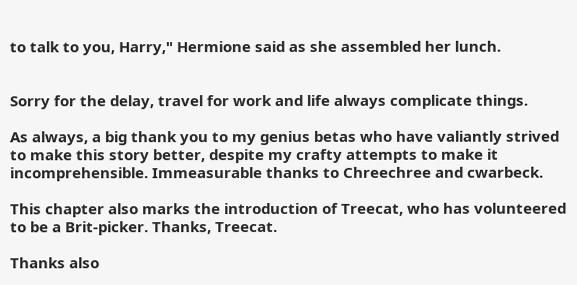to talk to you, Harry," Hermione said as she assembled her lunch.


Sorry for the delay, travel for work and life always complicate things.

As always, a big thank you to my genius betas who have valiantly strived to make this story better, despite my crafty attempts to make it incomprehensible. Immeasurable thanks to Chreechree and cwarbeck.

This chapter also marks the introduction of Treecat, who has volunteered to be a Brit-picker. Thanks, Treecat.

Thanks also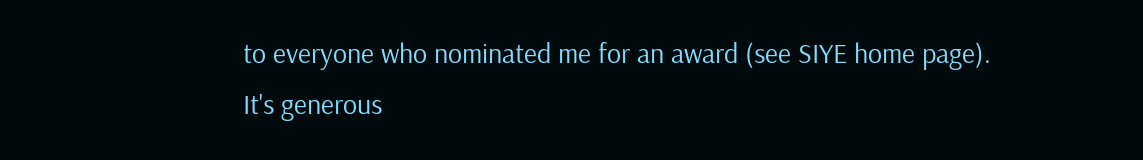to everyone who nominated me for an award (see SIYE home page). It's generous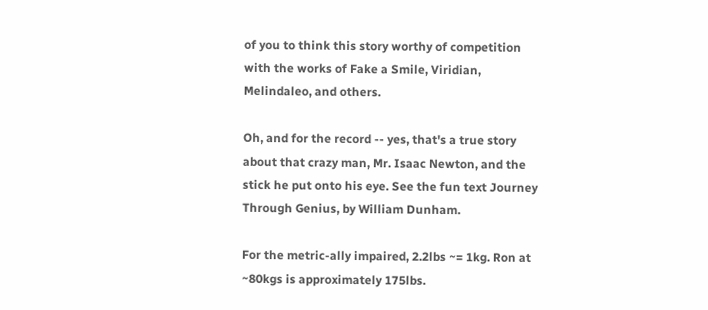of you to think this story worthy of competition with the works of Fake a Smile, Viridian, Melindaleo, and others.

Oh, and for the record -- yes, that's a true story about that crazy man, Mr. Isaac Newton, and the stick he put onto his eye. See the fun text Journey Through Genius, by William Dunham.

For the metric-ally impaired, 2.2lbs ~= 1kg. Ron at ~80kgs is approximately 175lbs.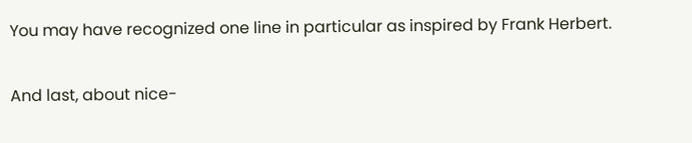You may have recognized one line in particular as inspired by Frank Herbert.

And last, about nice-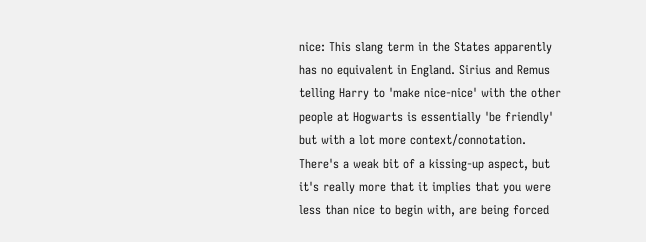nice: This slang term in the States apparently has no equivalent in England. Sirius and Remus telling Harry to 'make nice-nice' with the other people at Hogwarts is essentially 'be friendly' but with a lot more context/connotation. There's a weak bit of a kissing-up aspect, but it's really more that it implies that you were less than nice to begin with, are being forced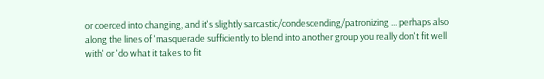or coerced into changing, and it's slightly sarcastic/condescending/patronizing ... perhaps also along the lines of 'masquerade sufficiently to blend into another group you really don't fit well with' or 'do what it takes to fit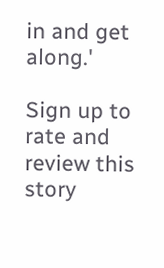in and get along.'

Sign up to rate and review this story